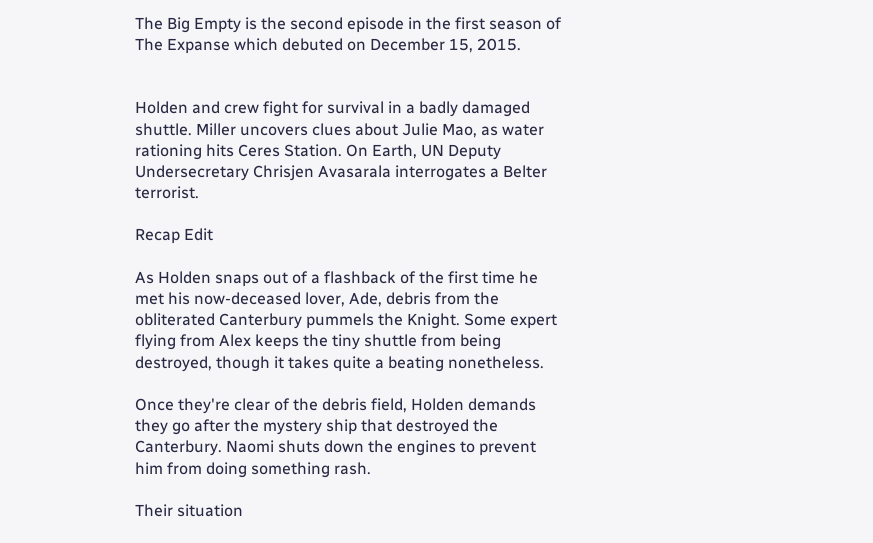The Big Empty is the second episode in the first season of The Expanse which debuted on December 15, 2015.


Holden and crew fight for survival in a badly damaged shuttle. Miller uncovers clues about Julie Mao, as water rationing hits Ceres Station. On Earth, UN Deputy Undersecretary Chrisjen Avasarala interrogates a Belter terrorist.

Recap Edit

As Holden snaps out of a flashback of the first time he met his now-deceased lover, Ade, debris from the obliterated Canterbury pummels the Knight. Some expert flying from Alex keeps the tiny shuttle from being destroyed, though it takes quite a beating nonetheless.

Once they're clear of the debris field, Holden demands they go after the mystery ship that destroyed the Canterbury. Naomi shuts down the engines to prevent him from doing something rash.

Their situation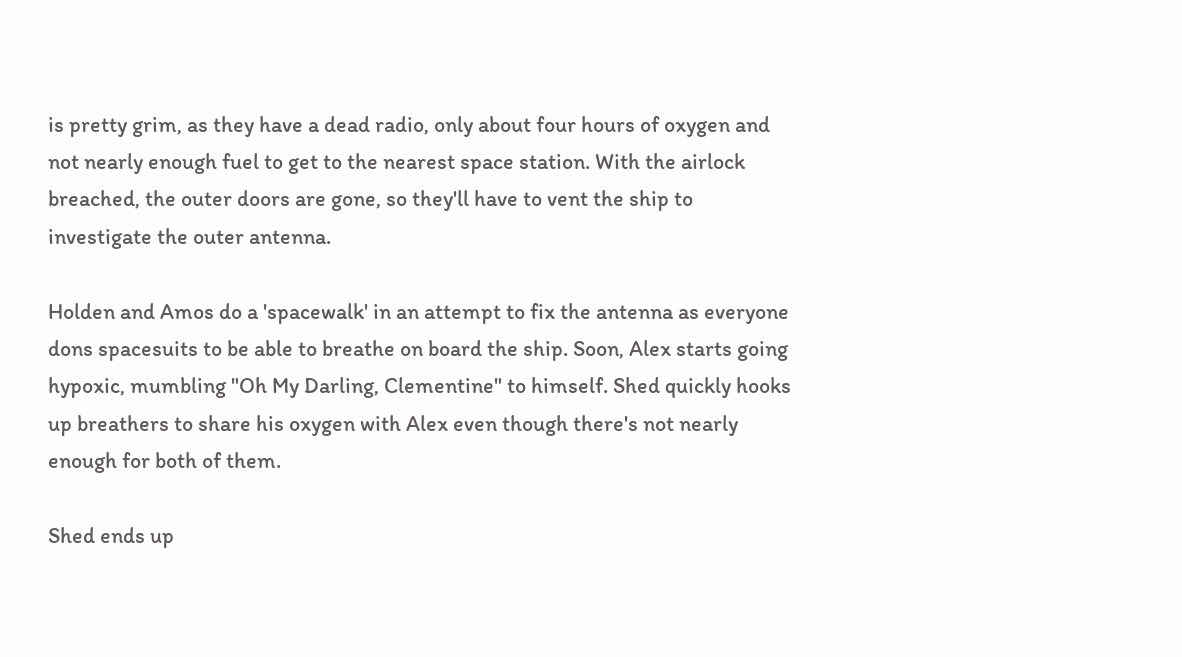is pretty grim, as they have a dead radio, only about four hours of oxygen and not nearly enough fuel to get to the nearest space station. With the airlock breached, the outer doors are gone, so they'll have to vent the ship to investigate the outer antenna.

Holden and Amos do a 'spacewalk' in an attempt to fix the antenna as everyone dons spacesuits to be able to breathe on board the ship. Soon, Alex starts going hypoxic, mumbling "Oh My Darling, Clementine" to himself. Shed quickly hooks up breathers to share his oxygen with Alex even though there's not nearly enough for both of them.

Shed ends up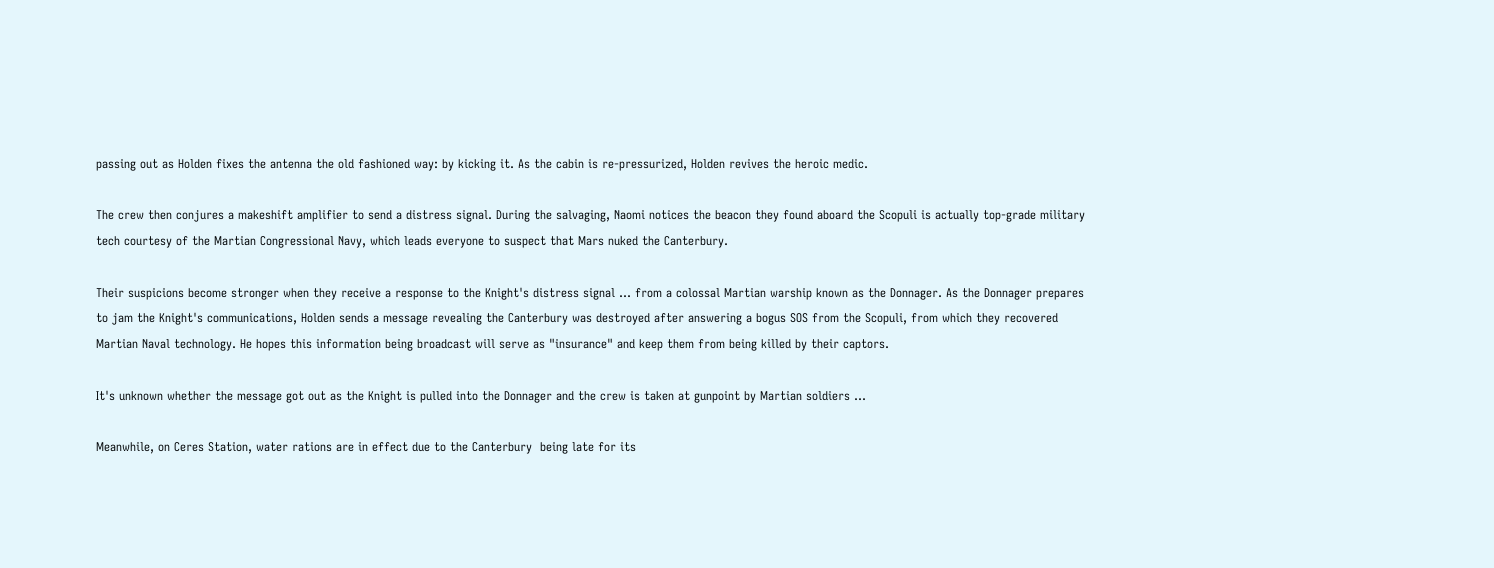passing out as Holden fixes the antenna the old fashioned way: by kicking it. As the cabin is re-pressurized, Holden revives the heroic medic.

The crew then conjures a makeshift amplifier to send a distress signal. During the salvaging, Naomi notices the beacon they found aboard the Scopuli is actually top-grade military tech courtesy of the Martian Congressional Navy, which leads everyone to suspect that Mars nuked the Canterbury.

Their suspicions become stronger when they receive a response to the Knight's distress signal … from a colossal Martian warship known as the Donnager. As the Donnager prepares to jam the Knight's communications, Holden sends a message revealing the Canterbury was destroyed after answering a bogus SOS from the Scopuli, from which they recovered Martian Naval technology. He hopes this information being broadcast will serve as "insurance" and keep them from being killed by their captors.

It's unknown whether the message got out as the Knight is pulled into the Donnager and the crew is taken at gunpoint by Martian soldiers …

Meanwhile, on Ceres Station, water rations are in effect due to the Canterbury  being late for its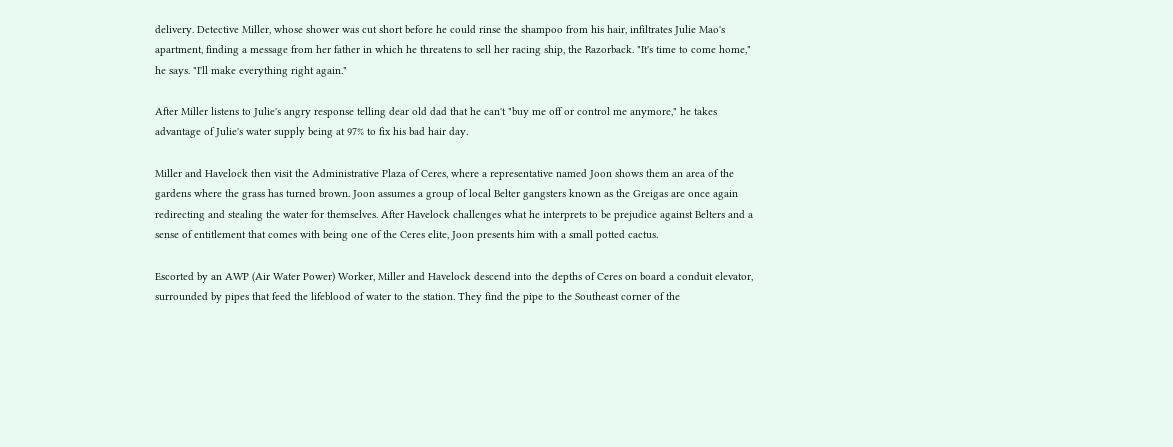delivery. Detective Miller, whose shower was cut short before he could rinse the shampoo from his hair, infiltrates Julie Mao's apartment, finding a message from her father in which he threatens to sell her racing ship, the Razorback. "It's time to come home," he says. "I'll make everything right again."

After Miller listens to Julie's angry response telling dear old dad that he can't "buy me off or control me anymore," he takes advantage of Julie's water supply being at 97% to fix his bad hair day.

Miller and Havelock then visit the Administrative Plaza of Ceres, where a representative named Joon shows them an area of the gardens where the grass has turned brown. Joon assumes a group of local Belter gangsters known as the Greigas are once again redirecting and stealing the water for themselves. After Havelock challenges what he interprets to be prejudice against Belters and a sense of entitlement that comes with being one of the Ceres elite, Joon presents him with a small potted cactus.

Escorted by an AWP (Air Water Power) Worker, Miller and Havelock descend into the depths of Ceres on board a conduit elevator, surrounded by pipes that feed the lifeblood of water to the station. They find the pipe to the Southeast corner of the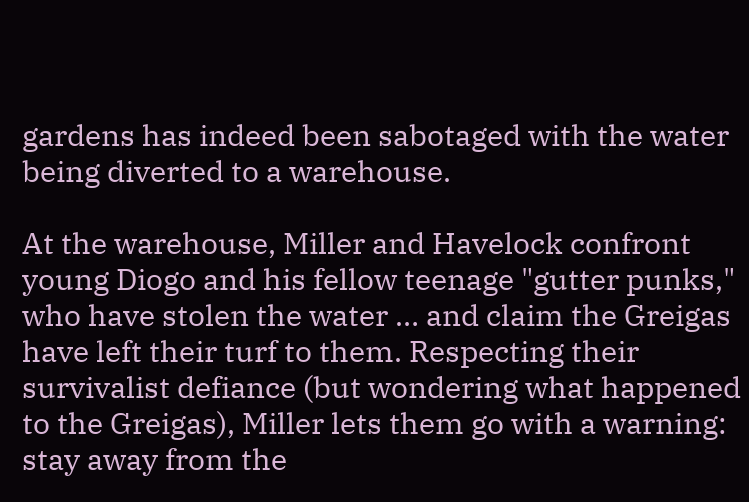gardens has indeed been sabotaged with the water being diverted to a warehouse.

At the warehouse, Miller and Havelock confront young Diogo and his fellow teenage "gutter punks," who have stolen the water … and claim the Greigas have left their turf to them. Respecting their survivalist defiance (but wondering what happened to the Greigas), Miller lets them go with a warning: stay away from the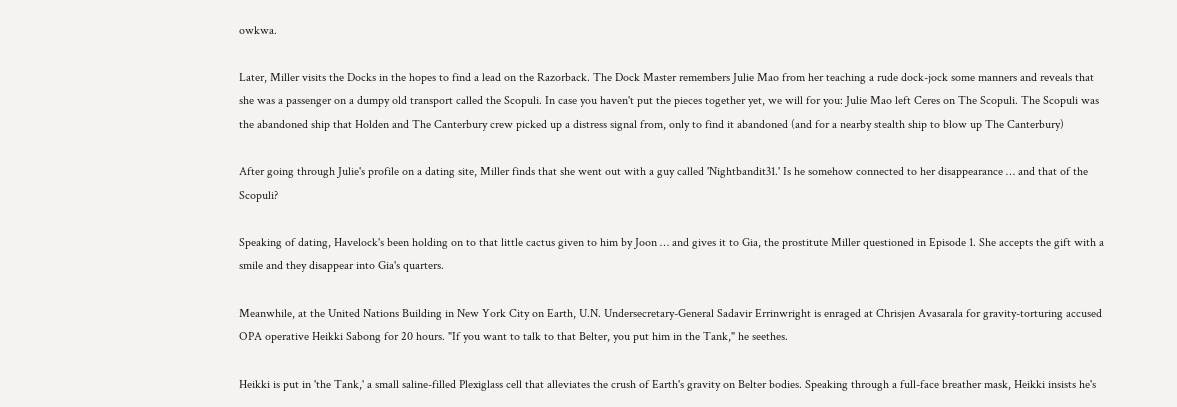owkwa.

Later, Miller visits the Docks in the hopes to find a lead on the Razorback. The Dock Master remembers Julie Mao from her teaching a rude dock-jock some manners and reveals that she was a passenger on a dumpy old transport called the Scopuli. In case you haven't put the pieces together yet, we will for you: Julie Mao left Ceres on The Scopuli. The Scopuli was the abandoned ship that Holden and The Canterbury crew picked up a distress signal from, only to find it abandoned (and for a nearby stealth ship to blow up The Canterbury)

After going through Julie's profile on a dating site, Miller finds that she went out with a guy called 'Nightbandit31.' Is he somehow connected to her disappearance … and that of the Scopuli?

Speaking of dating, Havelock's been holding on to that little cactus given to him by Joon … and gives it to Gia, the prostitute Miller questioned in Episode 1. She accepts the gift with a smile and they disappear into Gia's quarters.

Meanwhile, at the United Nations Building in New York City on Earth, U.N. Undersecretary-General Sadavir Errinwright is enraged at Chrisjen Avasarala for gravity-torturing accused OPA operative Heikki Sabong for 20 hours. "If you want to talk to that Belter, you put him in the Tank," he seethes.

Heikki is put in 'the Tank,' a small saline-filled Plexiglass cell that alleviates the crush of Earth's gravity on Belter bodies. Speaking through a full-face breather mask, Heikki insists he's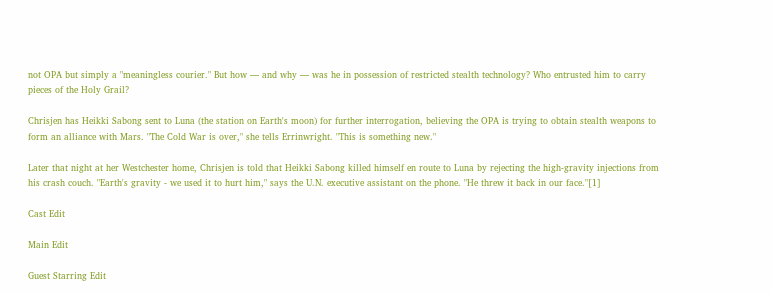not OPA but simply a "meaningless courier." But how — and why — was he in possession of restricted stealth technology? Who entrusted him to carry pieces of the Holy Grail?

Chrisjen has Heikki Sabong sent to Luna (the station on Earth's moon) for further interrogation, believing the OPA is trying to obtain stealth weapons to form an alliance with Mars. "The Cold War is over," she tells Errinwright. "This is something new."

Later that night at her Westchester home, Chrisjen is told that Heikki Sabong killed himself en route to Luna by rejecting the high-gravity injections from his crash couch. "Earth's gravity - we used it to hurt him," says the U.N. executive assistant on the phone. "He threw it back in our face."[1]

Cast Edit

Main Edit

Guest Starring Edit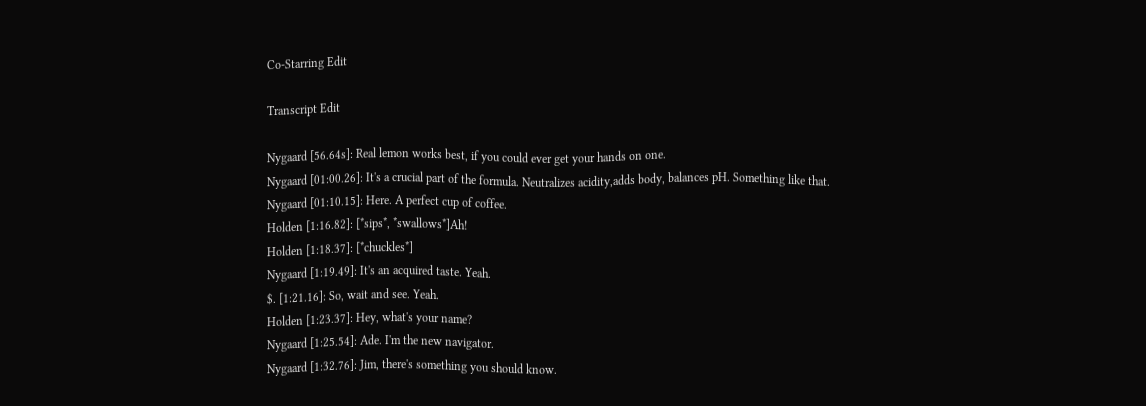Co-Starring Edit

Transcript Edit

Nygaard [56.64s]: Real lemon works best, if you could ever get your hands on one.
Nygaard [01:00.26]: It's a crucial part of the formula. Neutralizes acidity,adds body, balances pH. Something like that.
Nygaard [01:10.15]: Here. A perfect cup of coffee.
Holden [1:16.82]: [*sips*, *swallows*]Ah!
Holden [1:18.37]: [*chuckles*]
Nygaard [1:19.49]: It's an acquired taste. Yeah.
$. [1:21.16]: So, wait and see. Yeah.
Holden [1:23.37]: Hey, what's your name?
Nygaard [1:25.54]: Ade. I'm the new navigator.
Nygaard [1:32.76]: Jim, there's something you should know.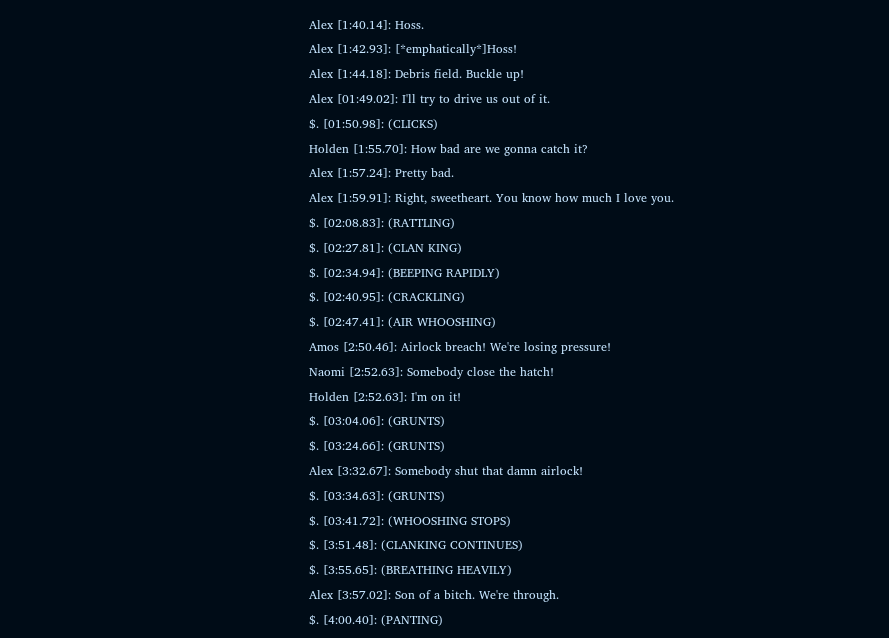Alex [1:40.14]: Hoss.
Alex [1:42.93]: [*emphatically*]Hoss!
Alex [1:44.18]: Debris field. Buckle up!
Alex [01:49.02]: I'll try to drive us out of it.
$. [01:50.98]: (CLICKS)
Holden [1:55.70]: How bad are we gonna catch it?
Alex [1:57.24]: Pretty bad.
Alex [1:59.91]: Right, sweetheart. You know how much I love you.
$. [02:08.83]: (RATTLING)
$. [02:27.81]: (CLAN KING)
$. [02:34.94]: (BEEPING RAPIDLY)
$. [02:40.95]: (CRACKLING)
$. [02:47.41]: (AIR WHOOSHING)
Amos [2:50.46]: Airlock breach! We're losing pressure!
Naomi [2:52.63]: Somebody close the hatch!
Holden [2:52.63]: I'm on it!
$. [03:04.06]: (GRUNTS)
$. [03:24.66]: (GRUNTS)
Alex [3:32.67]: Somebody shut that damn airlock!
$. [03:34.63]: (GRUNTS)
$. [03:41.72]: (WHOOSHING STOPS)
$. [3:51.48]: (CLANKING CONTINUES)
$. [3:55.65]: (BREATHING HEAVILY)
Alex [3:57.02]: Son of a bitch. We're through.
$. [4:00.40]: (PANTING)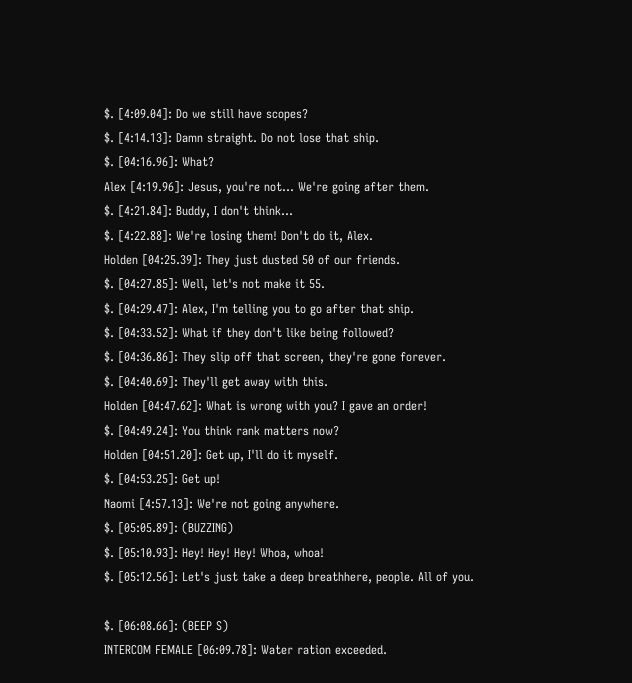$. [4:09.04]: Do we still have scopes?
$. [4:14.13]: Damn straight. Do not lose that ship.
$. [04:16.96]: What?
Alex [4:19.96]: Jesus, you're not... We're going after them.
$. [4:21.84]: Buddy, I don't think...
$. [4:22.88]: We're losing them! Don't do it, Alex.
Holden [04:25.39]: They just dusted 50 of our friends.
$. [04:27.85]: Well, let's not make it 55.
$. [04:29.47]: Alex, I'm telling you to go after that ship.
$. [04:33.52]: What if they don't like being followed?
$. [04:36.86]: They slip off that screen, they're gone forever.
$. [04:40.69]: They'll get away with this.
Holden [04:47.62]: What is wrong with you? I gave an order!
$. [04:49.24]: You think rank matters now?
Holden [04:51.20]: Get up, I'll do it myself.
$. [04:53.25]: Get up!
Naomi [4:57.13]: We're not going anywhere.
$. [05:05.89]: (BUZZING)
$. [05:10.93]: Hey! Hey! Hey! Whoa, whoa!
$. [05:12.56]: Let's just take a deep breathhere, people. All of you.

$. [06:08.66]: (BEEP S)
INTERCOM FEMALE [06:09.78]: Water ration exceeded.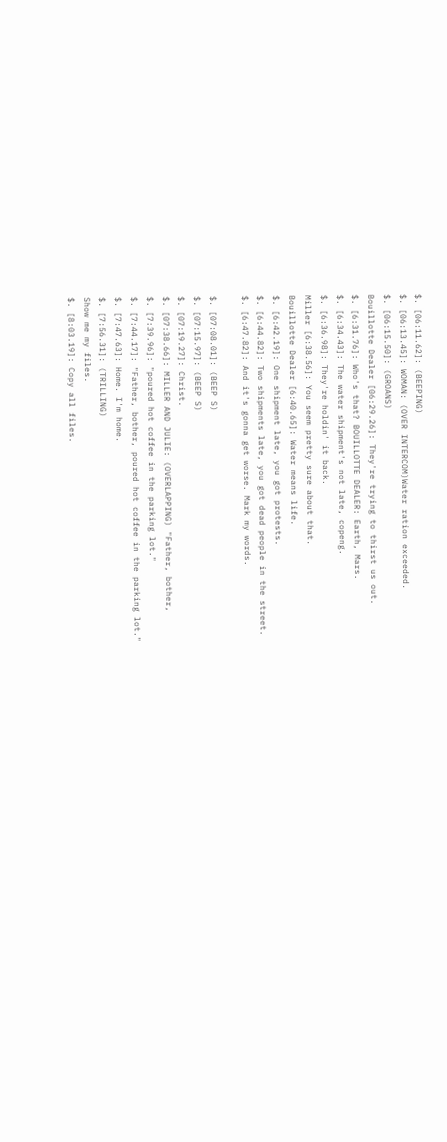$. [06:11.62]: (BEEPING)
$. [06:13.45]: WOMAN: (OVER INTERCOM)Water ration exceeded.
$. [06:15.50]: (GROANS)
Bouillotte Dealer [06:29.26]: They're trying to thirst us out.
$. [6:31.76]: Who's that? BOUILLOTTE DEALER: Earth, Mars.
$. [6:34.43]: The water shipment's not late, copeng.
$. [6:36.98]: They're holdin' it back.
Miller [6:38.56]: You seem pretty sure about that.
Bouillotte Dealer [6:40.65]: Water means life.
$. [6:42.19]: One shipment late, you got protests.
$. [6:44.82]: Two shipments late, you got dead people in the street.
$. [6:47.82]: And it's gonna get worse. Mark my words.

$. [07:08.01]: (BEEP S)
$. [07:15.97]: (BEEP S)
$. [07:19.27]: Christ.
$. [07:38.66]: MILLER AND JULIE: (OVERLAPPING) "Father, bother,
$. [7:39.96]: "poured hot coffee in the parking lot."
$. [7:44.17]: "Father, bother, poured hot coffee in the parking lot."
$. [7:47.63]: Home. I'm home.
$. [7:56.31]: (TRILLING)
Show me my files.
$. [8:03.19]: Copy all files.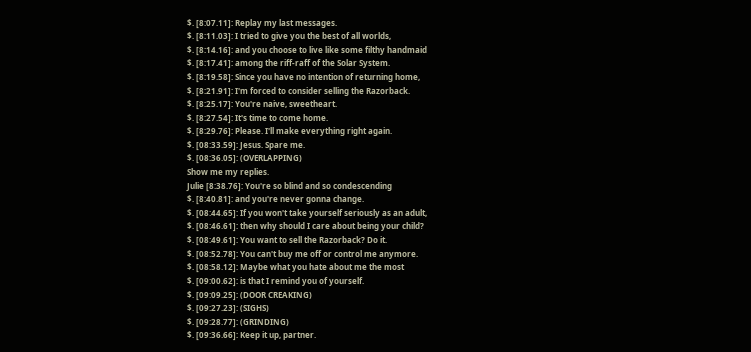$. [8:07.11]: Replay my last messages.
$. [8:11.03]: I tried to give you the best of all worlds,
$. [8:14.16]: and you choose to live like some filthy handmaid
$. [8:17.41]: among the riff-raff of the Solar System.
$. [8:19.58]: Since you have no intention of returning home,
$. [8:21.91]: I'm forced to consider selling the Razorback.
$. [8:25.17]: You're naive, sweetheart.
$. [8:27.54]: It's time to come home.
$. [8:29.76]: Please. I'll make everything right again.
$. [08:33.59]: Jesus. Spare me.
$. [08:36.05]: (OVERLAPPING)
Show me my replies.
Julie [8:38.76]: You're so blind and so condescending
$. [8:40.81]: and you're never gonna change.
$. [08:44.65]: If you won't take yourself seriously as an adult,
$. [08:46.61]: then why should I care about being your child?
$. [08:49.61]: You want to sell the Razorback? Do it.
$. [08:52.78]: You can't buy me off or control me anymore.
$. [08:58.12]: Maybe what you hate about me the most
$. [09:00.62]: is that I remind you of yourself.
$. [09:09.25]: (DOOR CREAKING)
$. [09:27.23]: (SIGHS)
$. [09:28.77]: (GRINDING)
$. [09:36.66]: Keep it up, partner.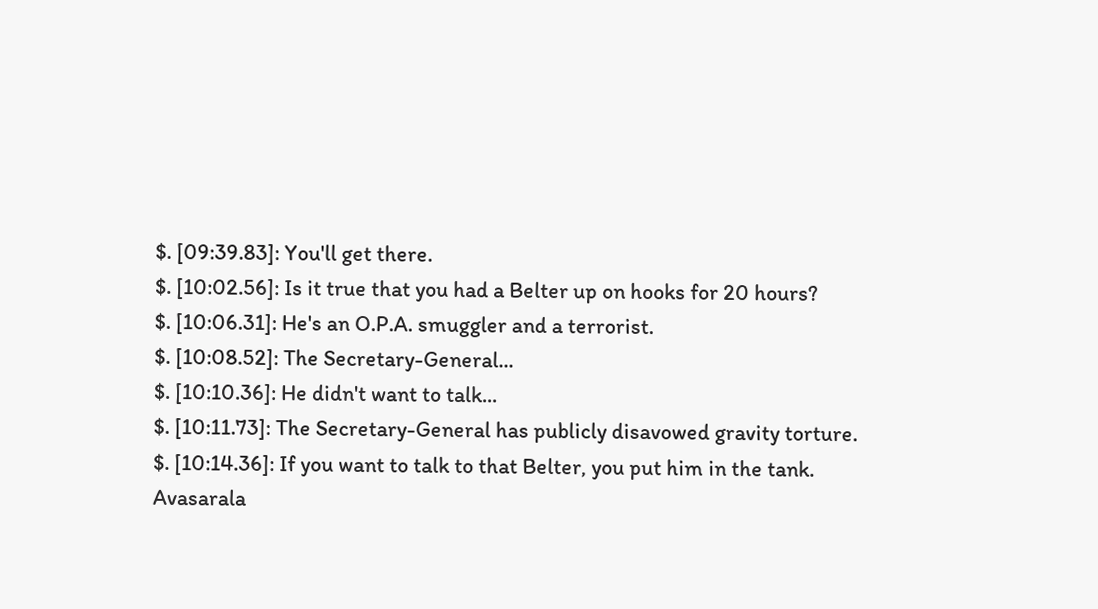$. [09:39.83]: You'll get there.
$. [10:02.56]: Is it true that you had a Belter up on hooks for 20 hours?
$. [10:06.31]: He's an O.P.A. smuggler and a terrorist.
$. [10:08.52]: The Secretary-General...
$. [10:10.36]: He didn't want to talk...
$. [10:11.73]: The Secretary-General has publicly disavowed gravity torture.
$. [10:14.36]: If you want to talk to that Belter, you put him in the tank.
Avasarala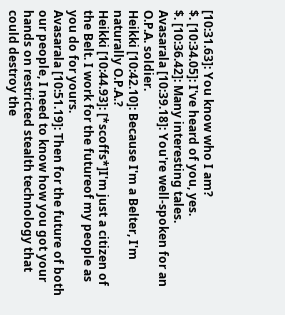[10:31.63]: You know who I am?
$. [10:34.05]: I've heard of you, yes.
$. [10:36.42]: Many interesting tales.
Avasarala [10:39.18]: You're well-spoken for an O.P.A. soldier.
Heikki [10:42.10]: Because I'm a Belter, I'm naturally O.P.A.?
Heikki [10:44.93]: [*scoffs*]I'm just a citizen of the Belt. I work for the futureof my people as you do for yours.
Avasarala [10:51.19]: Then for the future of both our people, I need to know how you got your hands on restricted stealth technology that could destroy the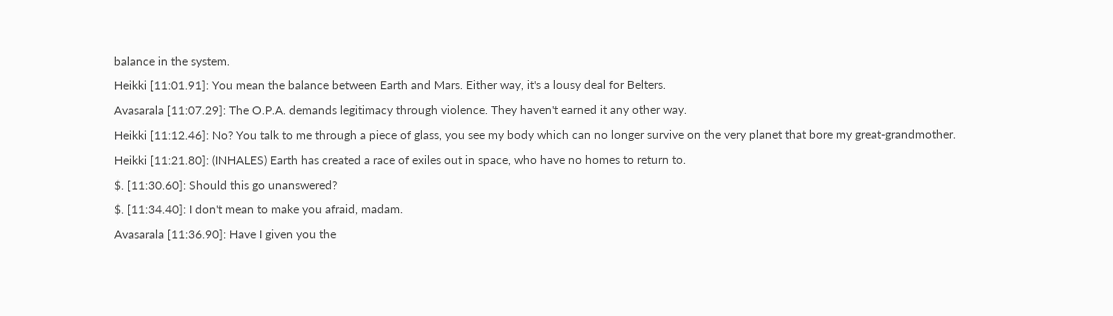balance in the system.
Heikki [11:01.91]: You mean the balance between Earth and Mars. Either way, it's a lousy deal for Belters.
Avasarala [11:07.29]: The O.P.A. demands legitimacy through violence. They haven't earned it any other way.
Heikki [11:12.46]: No? You talk to me through a piece of glass, you see my body which can no longer survive on the very planet that bore my great-grandmother.
Heikki [11:21.80]: (INHALES) Earth has created a race of exiles out in space, who have no homes to return to.
$. [11:30.60]: Should this go unanswered?
$. [11:34.40]: I don't mean to make you afraid, madam.
Avasarala [11:36.90]: Have I given you the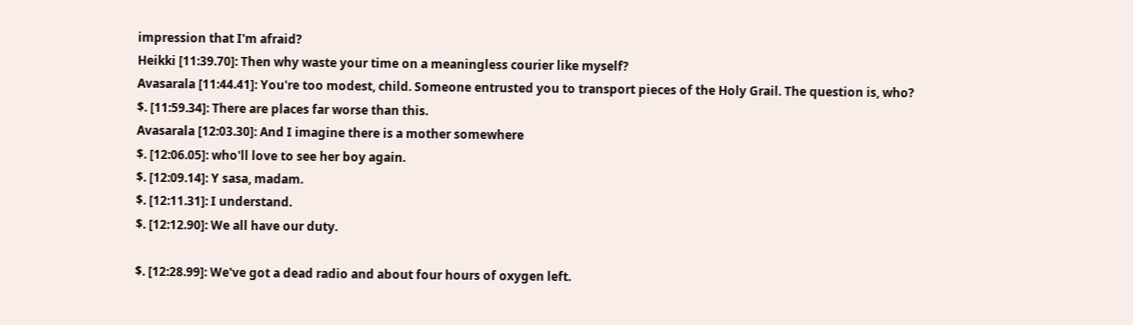impression that I'm afraid?
Heikki [11:39.70]: Then why waste your time on a meaningless courier like myself?
Avasarala [11:44.41]: You're too modest, child. Someone entrusted you to transport pieces of the Holy Grail. The question is, who?
$. [11:59.34]: There are places far worse than this.
Avasarala [12:03.30]: And I imagine there is a mother somewhere
$. [12:06.05]: who'll love to see her boy again.
$. [12:09.14]: Y sasa, madam.
$. [12:11.31]: I understand.
$. [12:12.90]: We all have our duty.

$. [12:28.99]: We've got a dead radio and about four hours of oxygen left.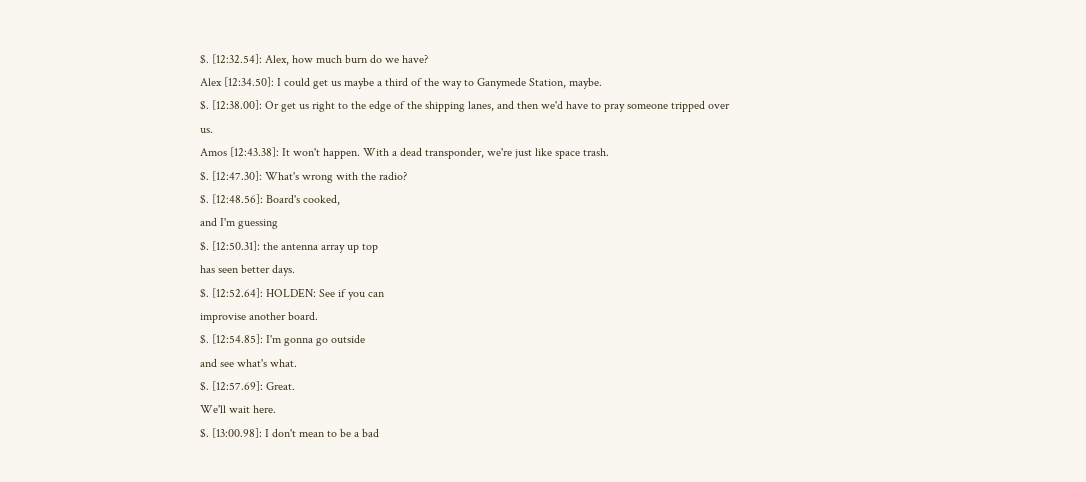$. [12:32.54]: Alex, how much burn do we have?
Alex [12:34.50]: I could get us maybe a third of the way to Ganymede Station, maybe.
$. [12:38.00]: Or get us right to the edge of the shipping lanes, and then we'd have to pray someone tripped over us.
Amos [12:43.38]: It won't happen. With a dead transponder, we're just like space trash.
$. [12:47.30]: What's wrong with the radio?
$. [12:48.56]: Board's cooked,
and I'm guessing
$. [12:50.31]: the antenna array up top
has seen better days.
$. [12:52.64]: HOLDEN: See if you can
improvise another board.
$. [12:54.85]: I'm gonna go outside
and see what's what.
$. [12:57.69]: Great.
We'll wait here.
$. [13:00.98]: I don't mean to be a bad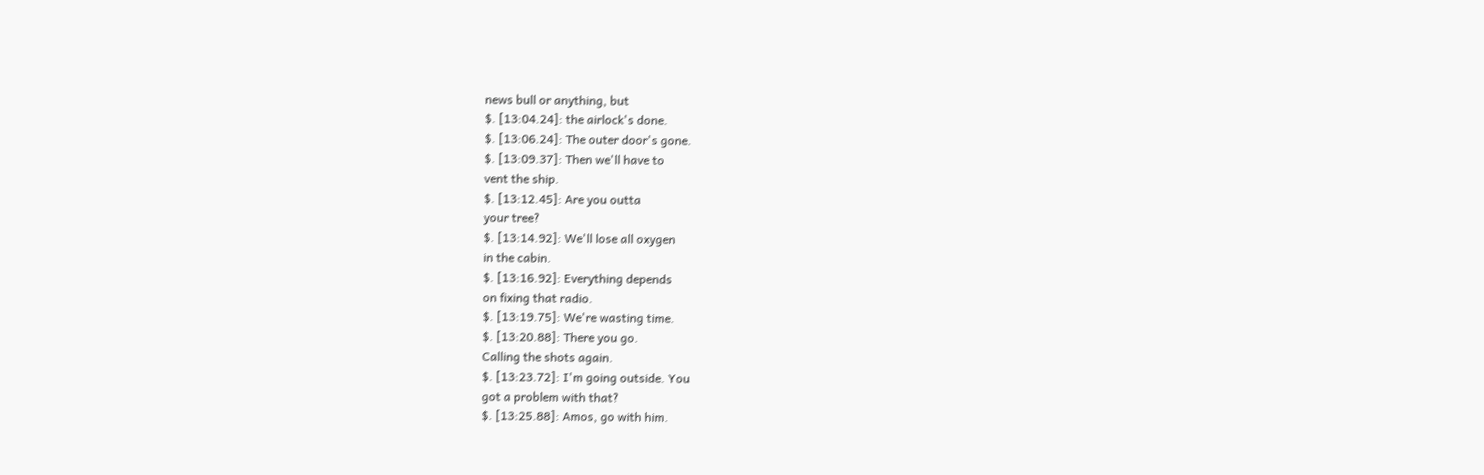news bull or anything, but
$. [13:04.24]: the airlock's done.
$. [13:06.24]: The outer door's gone.
$. [13:09.37]: Then we'll have to
vent the ship.
$. [13:12.45]: Are you outta
your tree?
$. [13:14.92]: We'll lose all oxygen
in the cabin.
$. [13:16.92]: Everything depends
on fixing that radio.
$. [13:19.75]: We're wasting time.
$. [13:20.88]: There you go.
Calling the shots again.
$. [13:23.72]: I'm going outside. You
got a problem with that?
$. [13:25.88]: Amos, go with him.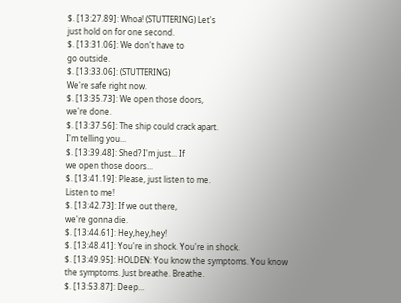$. [13:27.89]: Whoa! (STUTTERING) Let's
just hold on for one second.
$. [13:31.06]: We don't have to
go outside.
$. [13:33.06]: (STUTTERING)
We're safe right now.
$. [13:35.73]: We open those doors,
we're done.
$. [13:37.56]: The ship could crack apart.
I'm telling you...
$. [13:39.48]: Shed? I'm just... If
we open those doors...
$. [13:41.19]: Please, just listen to me.
Listen to me!
$. [13:42.73]: If we out there,
we're gonna die.
$. [13:44.61]: Hey,hey,hey!
$. [13:48.41]: You're in shock. You're in shock.
$. [13:49.95]: HOLDEN: You know the symptoms. You know
the symptoms. Just breathe. Breathe.
$. [13:53.87]: Deep...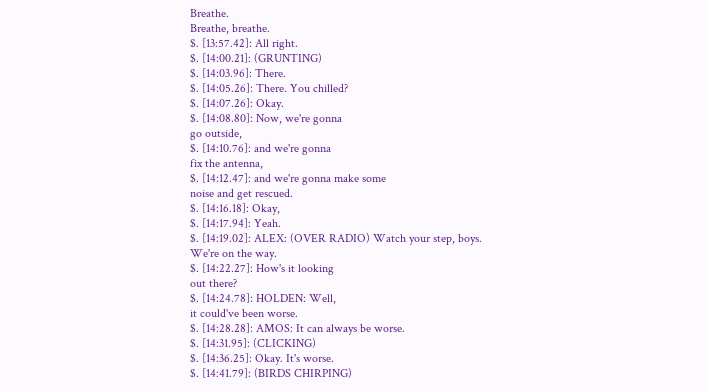Breathe.
Breathe, breathe.
$. [13:57.42]: All right.
$. [14:00.21]: (GRUNTING)
$. [14:03.96]: There.
$. [14:05.26]: There. You chilled?
$. [14:07.26]: Okay.
$. [14:08.80]: Now, we're gonna
go outside,
$. [14:10.76]: and we're gonna
fix the antenna,
$. [14:12.47]: and we're gonna make some
noise and get rescued.
$. [14:16.18]: Okay,
$. [14:17.94]: Yeah.
$. [14:19.02]: ALEX: (OVER RADIO) Watch your step, boys.
We're on the way.
$. [14:22.27]: How's it looking
out there?
$. [14:24.78]: HOLDEN: Well,
it could've been worse.
$. [14:28.28]: AMOS: It can always be worse.
$. [14:31.95]: (CLICKING)
$. [14:36.25]: Okay. It's worse.
$. [14:41.79]: (BIRDS CHIRPING)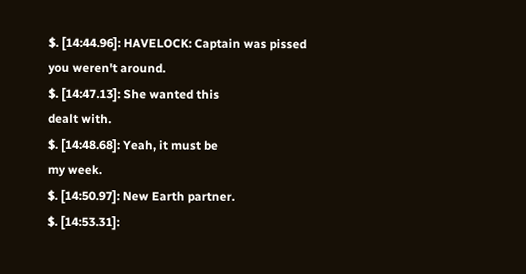$. [14:44.96]: HAVELOCK: Captain was pissed
you weren't around.
$. [14:47.13]: She wanted this
dealt with.
$. [14:48.68]: Yeah, it must be
my week.
$. [14:50.97]: New Earth partner.
$. [14:53.31]: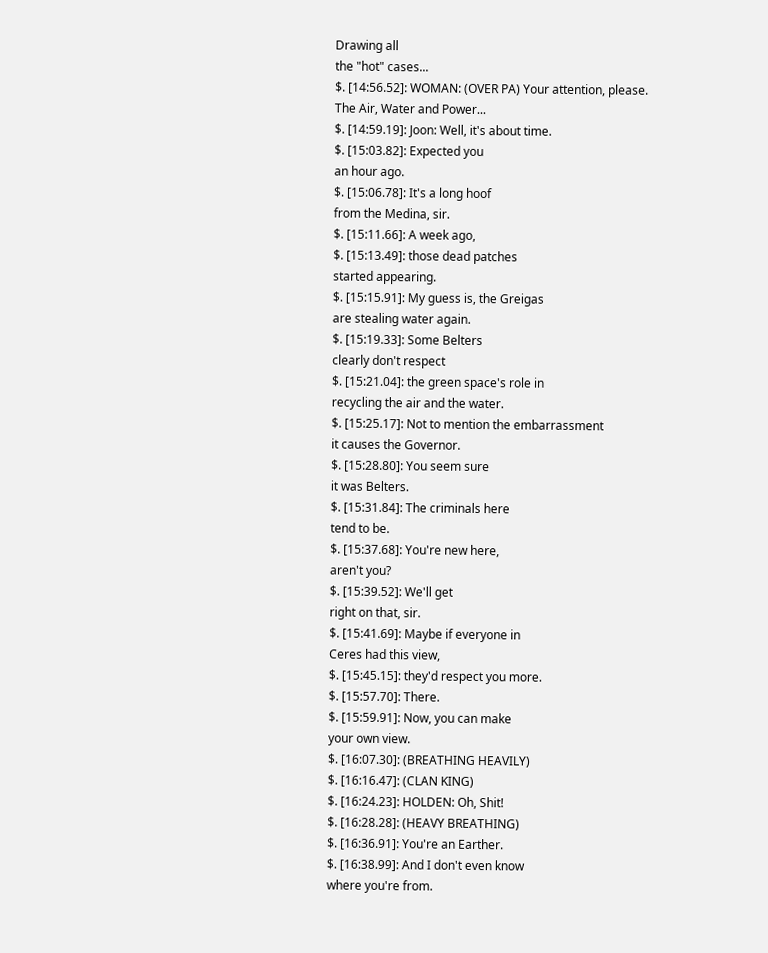Drawing all
the "hot" cases...
$. [14:56.52]: WOMAN: (OVER PA) Your attention, please.
The Air, Water and Power...
$. [14:59.19]: Joon: Well, it's about time.
$. [15:03.82]: Expected you
an hour ago.
$. [15:06.78]: It's a long hoof
from the Medina, sir.
$. [15:11.66]: A week ago,
$. [15:13.49]: those dead patches
started appearing.
$. [15:15.91]: My guess is, the Greigas
are stealing water again.
$. [15:19.33]: Some Belters
clearly don't respect
$. [15:21.04]: the green space's role in
recycling the air and the water.
$. [15:25.17]: Not to mention the embarrassment
it causes the Governor.
$. [15:28.80]: You seem sure
it was Belters.
$. [15:31.84]: The criminals here
tend to be.
$. [15:37.68]: You're new here,
aren't you?
$. [15:39.52]: We'll get
right on that, sir.
$. [15:41.69]: Maybe if everyone in
Ceres had this view,
$. [15:45.15]: they'd respect you more.
$. [15:57.70]: There.
$. [15:59.91]: Now, you can make
your own view.
$. [16:07.30]: (BREATHING HEAVILY)
$. [16:16.47]: (CLAN KING)
$. [16:24.23]: HOLDEN: Oh, Shit!
$. [16:28.28]: (HEAVY BREATHING)
$. [16:36.91]: You're an Earther.
$. [16:38.99]: And I don't even know
where you're from.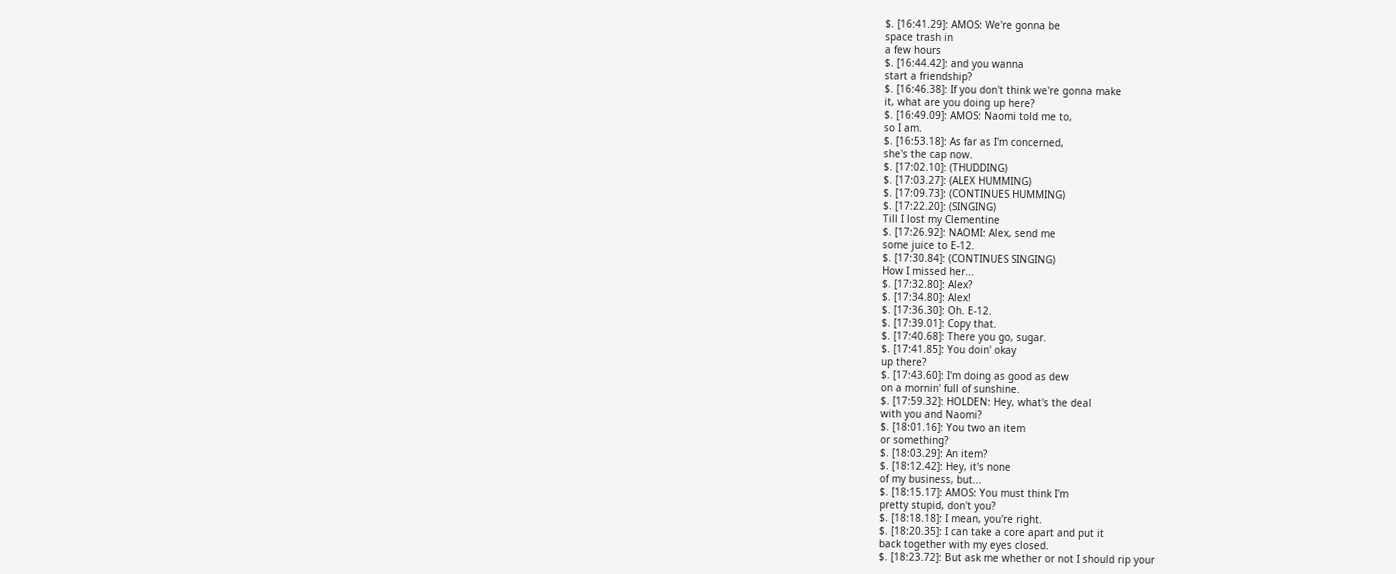$. [16:41.29]: AMOS: We're gonna be
space trash in
a few hours
$. [16:44.42]: and you wanna
start a friendship?
$. [16:46.38]: If you don't think we're gonna make
it, what are you doing up here?
$. [16:49.09]: AMOS: Naomi told me to,
so I am.
$. [16:53.18]: As far as I'm concerned,
she's the cap now.
$. [17:02.10]: (THUDDING)
$. [17:03.27]: (ALEX HUMMING)
$. [17:09.73]: (CONTINUES HUMMING)
$. [17:22.20]: (SINGING)
Till I lost my Clementine
$. [17:26.92]: NAOMI: Alex, send me
some juice to E-12.
$. [17:30.84]: (CONTINUES SINGING)
How I missed her...
$. [17:32.80]: Alex?
$. [17:34.80]: Alex!
$. [17:36.30]: Oh. E-12.
$. [17:39.01]: Copy that.
$. [17:40.68]: There you go, sugar.
$. [17:41.85]: You doin' okay
up there?
$. [17:43.60]: I'm doing as good as dew
on a mornin' full of sunshine.
$. [17:59.32]: HOLDEN: Hey, what's the deal
with you and Naomi?
$. [18:01.16]: You two an item
or something?
$. [18:03.29]: An item?
$. [18:12.42]: Hey, it's none
of my business, but...
$. [18:15.17]: AMOS: You must think I'm
pretty stupid, don't you?
$. [18:18.18]: I mean, you're right.
$. [18:20.35]: I can take a core apart and put it
back together with my eyes closed.
$. [18:23.72]: But ask me whether or not I should rip your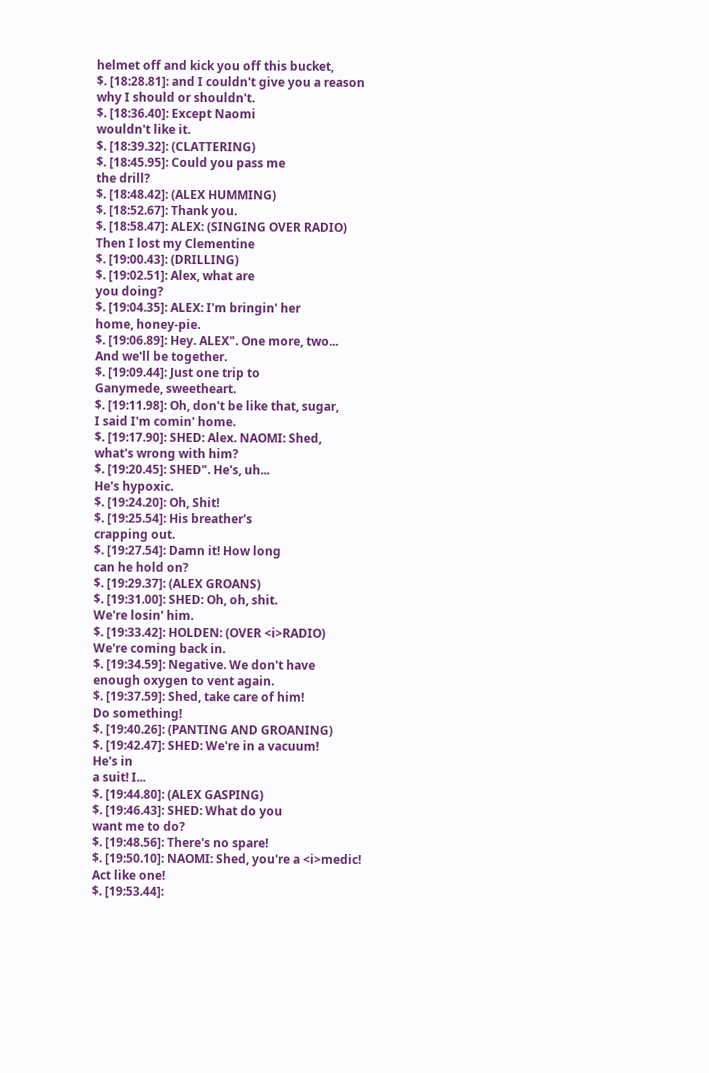helmet off and kick you off this bucket,
$. [18:28.81]: and I couldn't give you a reason
why I should or shouldn't.
$. [18:36.40]: Except Naomi
wouldn't like it.
$. [18:39.32]: (CLATTERING)
$. [18:45.95]: Could you pass me
the drill?
$. [18:48.42]: (ALEX HUMMING)
$. [18:52.67]: Thank you.
$. [18:58.47]: ALEX: (SINGING OVER RADIO)
Then I lost my Clementine
$. [19:00.43]: (DRILLING)
$. [19:02.51]: Alex, what are
you doing?
$. [19:04.35]: ALEX: I'm bringin' her
home, honey-pie.
$. [19:06.89]: Hey. ALEX". One more, two...
And we'll be together.
$. [19:09.44]: Just one trip to
Ganymede, sweetheart.
$. [19:11.98]: Oh, don't be like that, sugar,
I said I'm comin' home.
$. [19:17.90]: SHED: Alex. NAOMI: Shed,
what's wrong with him?
$. [19:20.45]: SHED". He's, uh...
He's hypoxic.
$. [19:24.20]: Oh, Shit!
$. [19:25.54]: His breather's
crapping out.
$. [19:27.54]: Damn it! How long
can he hold on?
$. [19:29.37]: (ALEX GROANS)
$. [19:31.00]: SHED: Oh, oh, shit.
We're losin' him.
$. [19:33.42]: HOLDEN: (OVER <i>RADIO)
We're coming back in.
$. [19:34.59]: Negative. We don't have
enough oxygen to vent again.
$. [19:37.59]: Shed, take care of him!
Do something!
$. [19:40.26]: (PANTING AND GROANING)
$. [19:42.47]: SHED: We're in a vacuum!
He's in
a suit! I...
$. [19:44.80]: (ALEX GASPING)
$. [19:46.43]: SHED: What do you
want me to do?
$. [19:48.56]: There's no spare!
$. [19:50.10]: NAOMI: Shed, you're a <i>medic!
Act like one!
$. [19:53.44]: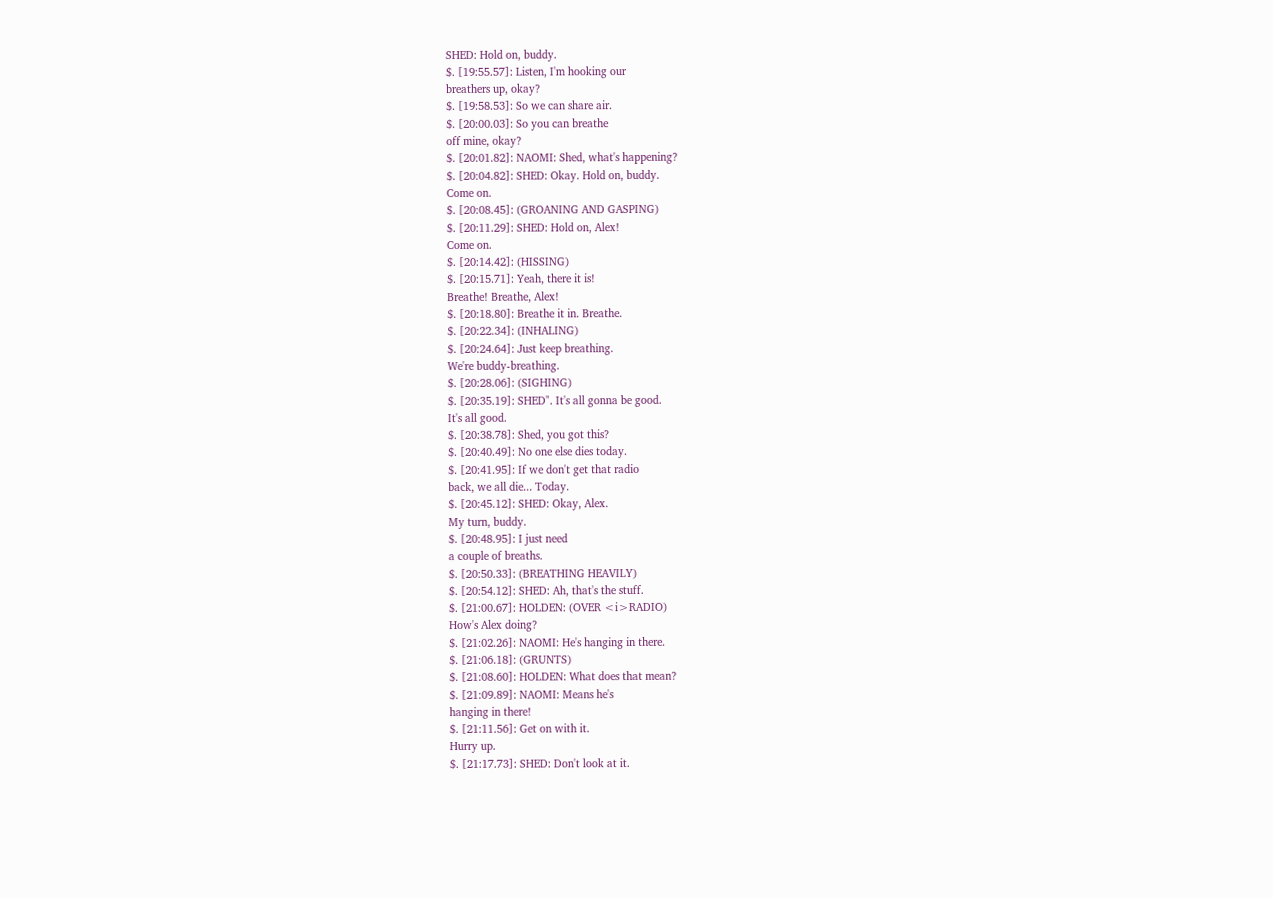SHED: Hold on, buddy.
$. [19:55.57]: Listen, I'm hooking our
breathers up, okay?
$. [19:58.53]: So we can share air.
$. [20:00.03]: So you can breathe
off mine, okay?
$. [20:01.82]: NAOMI: Shed, what's happening?
$. [20:04.82]: SHED: Okay. Hold on, buddy.
Come on.
$. [20:08.45]: (GROANING AND GASPING)
$. [20:11.29]: SHED: Hold on, Alex!
Come on.
$. [20:14.42]: (HISSING)
$. [20:15.71]: Yeah, there it is!
Breathe! Breathe, Alex!
$. [20:18.80]: Breathe it in. Breathe.
$. [20:22.34]: (INHALING)
$. [20:24.64]: Just keep breathing.
We're buddy-breathing.
$. [20:28.06]: (SIGHING)
$. [20:35.19]: SHED". It's all gonna be good.
It's all good.
$. [20:38.78]: Shed, you got this?
$. [20:40.49]: No one else dies today.
$. [20:41.95]: If we don't get that radio
back, we all die... Today.
$. [20:45.12]: SHED: Okay, Alex.
My turn, buddy.
$. [20:48.95]: I just need
a couple of breaths.
$. [20:50.33]: (BREATHING HEAVILY)
$. [20:54.12]: SHED: Ah, that's the stuff.
$. [21:00.67]: HOLDEN: (OVER <i>RADIO)
How's Alex doing?
$. [21:02.26]: NAOMI: He's hanging in there.
$. [21:06.18]: (GRUNTS)
$. [21:08.60]: HOLDEN: What does that mean?
$. [21:09.89]: NAOMI: Means he's
hanging in there!
$. [21:11.56]: Get on with it.
Hurry up.
$. [21:17.73]: SHED: Don't look at it.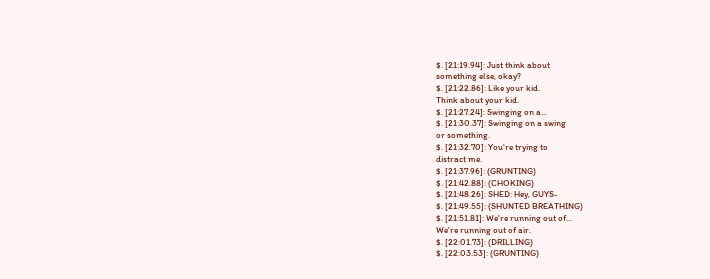$. [21:19.94]: Just think about
something else, okay?
$. [21:22.86]: Like your kid.
Think about your kid.
$. [21:27.24]: Swinging on a...
$. [21:30.37]: Swinging on a swing
or something.
$. [21:32.70]: You're trying to
distract me.
$. [21:37.96]: (GRUNTING)
$. [21:42.88]: (CHOKING)
$. [21:48.26]: SHED: Hey, GUYS-
$. [21:49.55]: (SHUNTED BREATHING)
$. [21:51.81]: We're running out of...
We're running out of air.
$. [22:01.73]: (DRILLING)
$. [22:03.53]: (GRUNTING)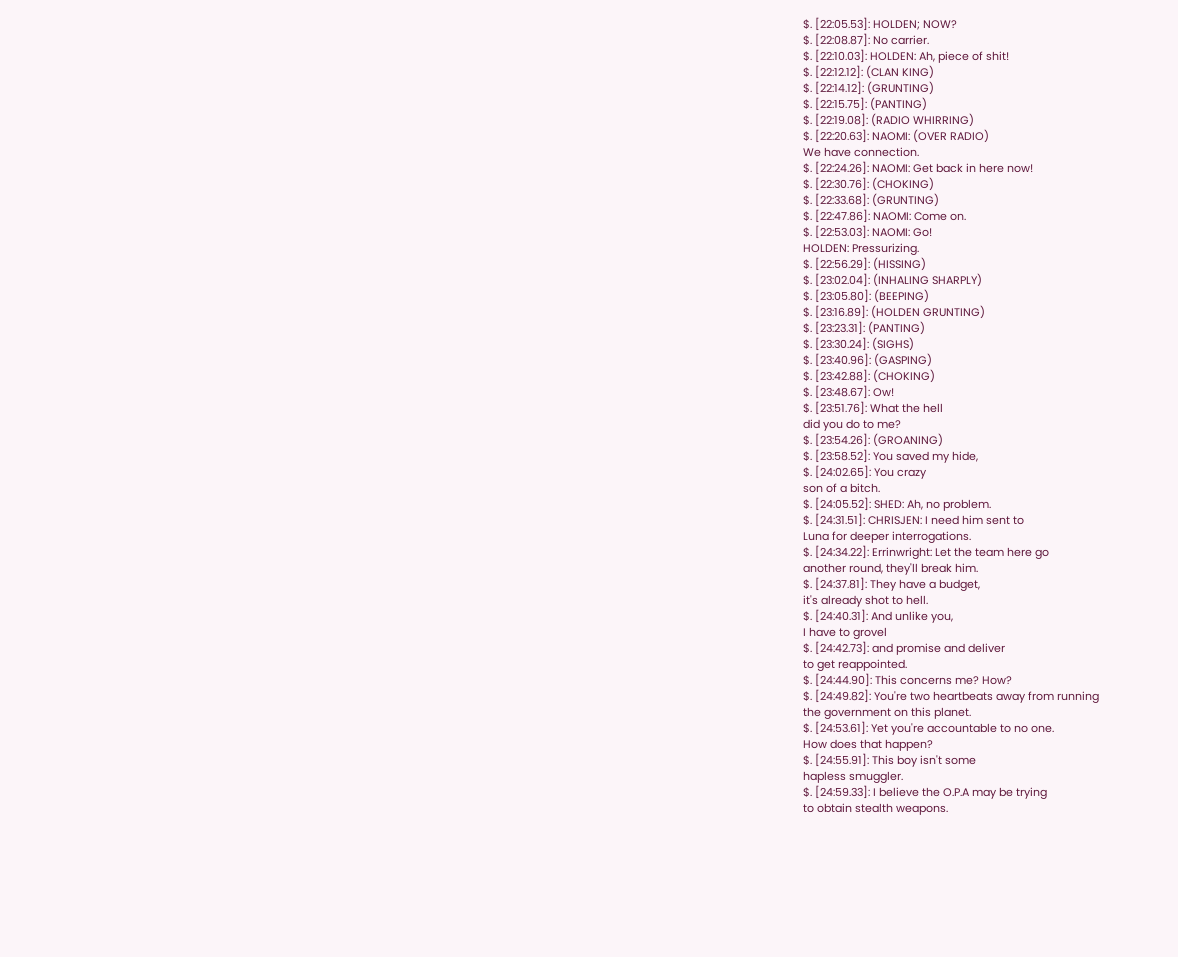$. [22:05.53]: HOLDEN; NOW?
$. [22:08.87]: No carrier.
$. [22:10.03]: HOLDEN: Ah, piece of shit!
$. [22:12.12]: (CLAN KING)
$. [22:14.12]: (GRUNTING)
$. [22:15.75]: (PANTING)
$. [22:19.08]: (RADIO WHIRRING)
$. [22:20.63]: NAOMI: (OVER RADIO)
We have connection.
$. [22:24.26]: NAOMI: Get back in here now!
$. [22:30.76]: (CHOKING)
$. [22:33.68]: (GRUNTING)
$. [22:47.86]: NAOMI: Come on.
$. [22:53.03]: NAOMI: Go!
HOLDEN: Pressurizing.
$. [22:56.29]: (HISSING)
$. [23:02.04]: (INHALING SHARPLY)
$. [23:05.80]: (BEEPING)
$. [23:16.89]: (HOLDEN GRUNTING)
$. [23:23.31]: (PANTING)
$. [23:30.24]: (SIGHS)
$. [23:40.96]: (GASPING)
$. [23:42.88]: (CHOKING)
$. [23:48.67]: Ow!
$. [23:51.76]: What the hell
did you do to me?
$. [23:54.26]: (GROANING)
$. [23:58.52]: You saved my hide,
$. [24:02.65]: You crazy
son of a bitch.
$. [24:05.52]: SHED: Ah, no problem.
$. [24:31.51]: CHRISJEN: I need him sent to
Luna for deeper interrogations.
$. [24:34.22]: Errinwright: Let the team here go
another round, they'll break him.
$. [24:37.81]: They have a budget,
it's already shot to hell.
$. [24:40.31]: And unlike you,
I have to grovel
$. [24:42.73]: and promise and deliver
to get reappointed.
$. [24:44.90]: This concerns me? How?
$. [24:49.82]: You're two heartbeats away from running
the government on this planet.
$. [24:53.61]: Yet you're accountable to no one.
How does that happen?
$. [24:55.91]: This boy isn't some
hapless smuggler.
$. [24:59.33]: I believe the O.P.A may be trying
to obtain stealth weapons.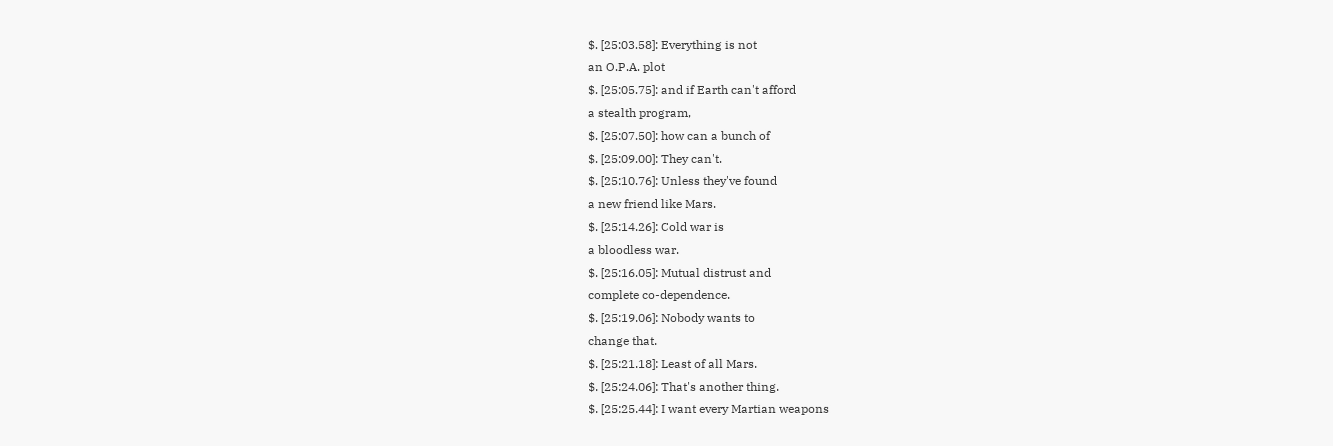$. [25:03.58]: Everything is not
an O.P.A. plot
$. [25:05.75]: and if Earth can't afford
a stealth program,
$. [25:07.50]: how can a bunch of
$. [25:09.00]: They can't.
$. [25:10.76]: Unless they've found
a new friend like Mars.
$. [25:14.26]: Cold war is
a bloodless war.
$. [25:16.05]: Mutual distrust and
complete co-dependence.
$. [25:19.06]: Nobody wants to
change that.
$. [25:21.18]: Least of all Mars.
$. [25:24.06]: That's another thing.
$. [25:25.44]: I want every Martian weapons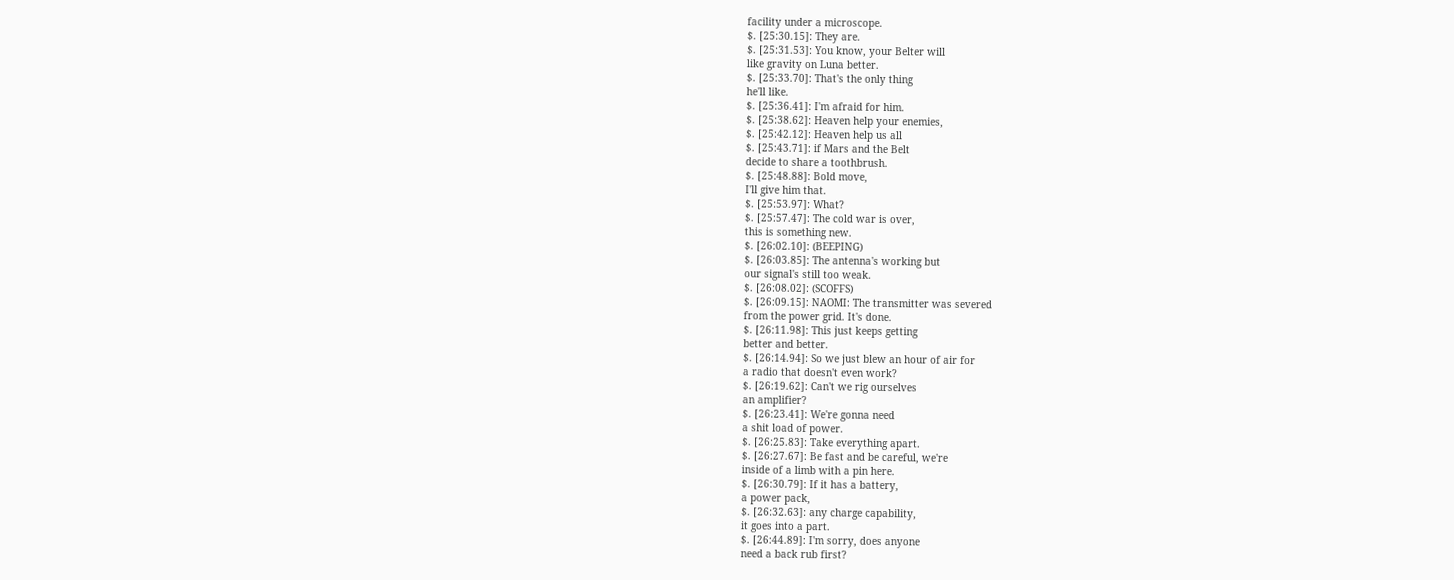facility under a microscope.
$. [25:30.15]: They are.
$. [25:31.53]: You know, your Belter will
like gravity on Luna better.
$. [25:33.70]: That's the only thing
he'll like.
$. [25:36.41]: I'm afraid for him.
$. [25:38.62]: Heaven help your enemies,
$. [25:42.12]: Heaven help us all
$. [25:43.71]: if Mars and the Belt
decide to share a toothbrush.
$. [25:48.88]: Bold move,
I'll give him that.
$. [25:53.97]: What?
$. [25:57.47]: The cold war is over,
this is something new.
$. [26:02.10]: (BEEPING)
$. [26:03.85]: The antenna's working but
our signal's still too weak.
$. [26:08.02]: (SCOFFS)
$. [26:09.15]: NAOMI: The transmitter was severed
from the power grid. It's done.
$. [26:11.98]: This just keeps getting
better and better.
$. [26:14.94]: So we just blew an hour of air for
a radio that doesn't even work?
$. [26:19.62]: Can't we rig ourselves
an amplifier?
$. [26:23.41]: We're gonna need
a shit load of power.
$. [26:25.83]: Take everything apart.
$. [26:27.67]: Be fast and be careful, we're
inside of a limb with a pin here.
$. [26:30.79]: If it has a battery,
a power pack,
$. [26:32.63]: any charge capability,
it goes into a part.
$. [26:44.89]: I'm sorry, does anyone
need a back rub first?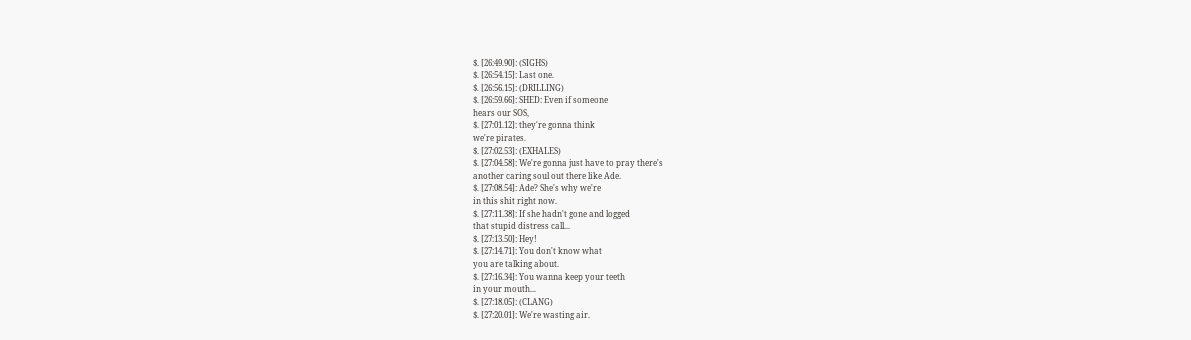$. [26:49.90]: (SIGHS)
$. [26:54.15]: Last one.
$. [26:56.15]: (DRILLING)
$. [26:59.66]: SHED: Even if someone
hears our SOS,
$. [27:01.12]: they're gonna think
we're pirates.
$. [27:02.53]: (EXHALES)
$. [27:04.58]: We're gonna just have to pray there's
another caring soul out there like Ade.
$. [27:08.54]: Ade? She's why we're
in this shit right now.
$. [27:11.38]: If she hadn't gone and logged
that stupid distress call...
$. [27:13.50]: Hey!
$. [27:14.71]: You don't know what
you are talking about.
$. [27:16.34]: You wanna keep your teeth
in your mouth...
$. [27:18.05]: (CLANG)
$. [27:20.01]: We're wasting air.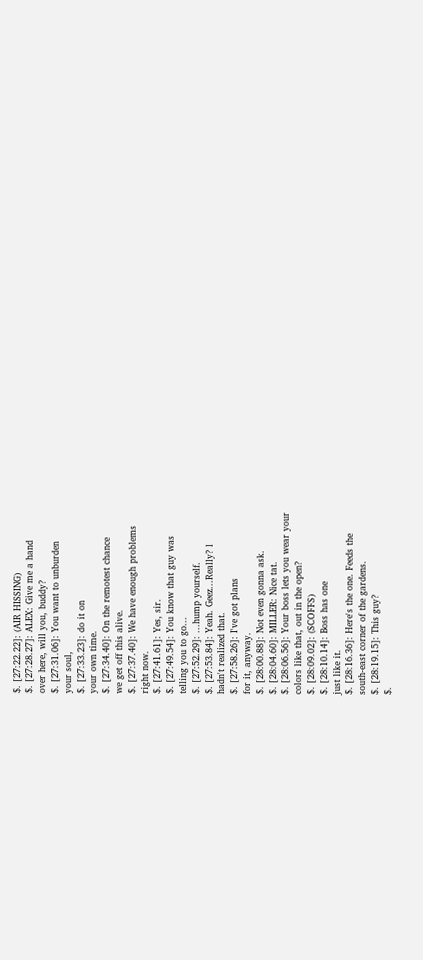$. [27:22.22]: (AIR HISSING)
$. [27:28.27]: ALEX: Give me a hand
over here, will you, buddy?
$. [27:31.06]: You want to unburden
your soul,
$. [27:33.23]: do it on
your own time.
$. [27:34.40]: On the remotest chance
we get off this alive.
$. [27:37.40]: We have enough problems
right now.
$. [27:41.61]: Yes, sir.
$. [27:49.54]: You know that guy was
telling you to go...
$. [27:52.29]: ...hump yourself.
$. [27:53.84]: Yeah. Geez...Really? l
hadn't realized that.
$. [27:58.26]: I've got plans
for it, anyway.
$. [28:00.88]: Not even gonna ask.
$. [28:04.60]: MILLER: Nice tat.
$. [28:06.56]: Your boss lets you wear your
colors like that, out in the open?
$. [28:09.02]: (SCOFFS)
$. [28:10.14]: Boss has one
just like it.
$. [28:16.36]: Here's the one. Feeds the
south-east corner of the gardens.
$. [28:19.15]: This guy?
$.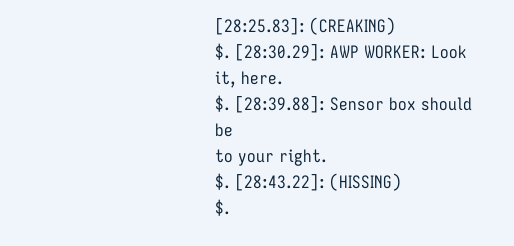[28:25.83]: (CREAKING)
$. [28:30.29]: AWP WORKER: Look it, here.
$. [28:39.88]: Sensor box should be
to your right.
$. [28:43.22]: (HISSING)
$.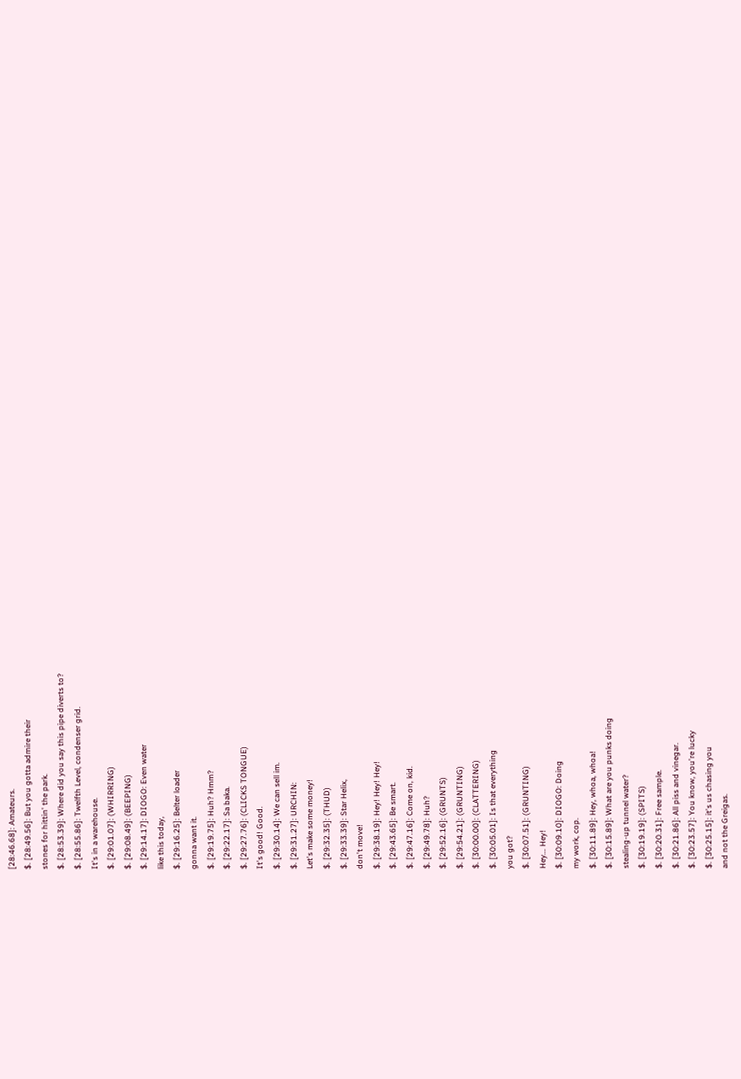[28:46.68]: Amateurs.
$. [28:49.56]: But you gotta admire their
stones for hittin' the park.
$. [28:53.39]: Where did you say this pipe diverts to?
$. [28:55.86]: Twelfth Level, condenser grid.
It's in a warehouse.
$. [29:01.07]: (WHIRRING)
$. [29:08.49]: (BEEPING)
$. [29:14.17]: DIOGO: Even water
like this today,
$. [29:16.25]: Belter loader
gonna want it.
$. [29:19.75]: Huh? Hmm?
$. [29:22.17]: Sa baka.
$. [29:27.76]: (CLICKS TONGUE)
It's good! Good.
$. [29:30.14]: We can sell im.
$. [29:31.27]: URCHIN:
Let's make some money!
$. [29:32.35]: (THUD)
$. [29:33.39]: Star Helix,
don't move!
$. [29:38.19]: Hey! Hey! Hey!
$. [29:43.65]: Be smart.
$. [29:47.16]: Come on, kid.
$. [29:49.78]: Huh?
$. [29:52.16]: (GRUNTS)
$. [29:54.21]: (GRUNTING)
$. [30:00.00]: (CLATTERING)
$. [30:05.01]: Is that everything
you got?
$. [30:07.51]: (GRUNTING)
Hey... Hey!
$. [30:09.10]: DIOGO: Doing
my work, cop.
$. [30:11.89]: Hey, whoa, whoa!
$. [30:15.89]: What are you punks doing
stealing-up tunnel water?
$. [30:19.19]: (SPITS)
$. [30:20.31]: Free sample.
$. [30:21.86]: All piss and vinegar.
$. [30:23.57]: You know, you're lucky
$. [30:25.15]: it's us chasing you
and not the Greigas.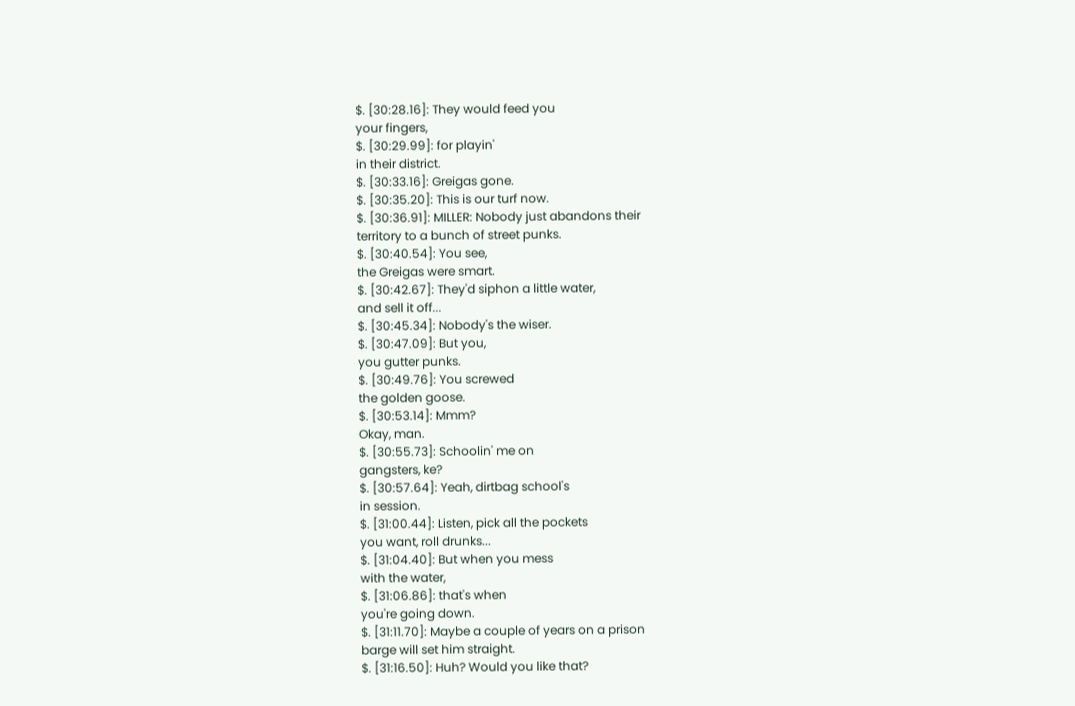$. [30:28.16]: They would feed you
your fingers,
$. [30:29.99]: for playin'
in their district.
$. [30:33.16]: Greigas gone.
$. [30:35.20]: This is our turf now.
$. [30:36.91]: MILLER: Nobody just abandons their
territory to a bunch of street punks.
$. [30:40.54]: You see,
the Greigas were smart.
$. [30:42.67]: They'd siphon a little water,
and sell it off...
$. [30:45.34]: Nobody's the wiser.
$. [30:47.09]: But you,
you gutter punks.
$. [30:49.76]: You screwed
the golden goose.
$. [30:53.14]: Mmm?
Okay, man.
$. [30:55.73]: Schoolin' me on
gangsters, ke?
$. [30:57.64]: Yeah, dirtbag school's
in session.
$. [31:00.44]: Listen, pick all the pockets
you want, roll drunks...
$. [31:04.40]: But when you mess
with the water,
$. [31:06.86]: that's when
you're going down.
$. [31:11.70]: Maybe a couple of years on a prison
barge will set him straight.
$. [31:16.50]: Huh? Would you like that?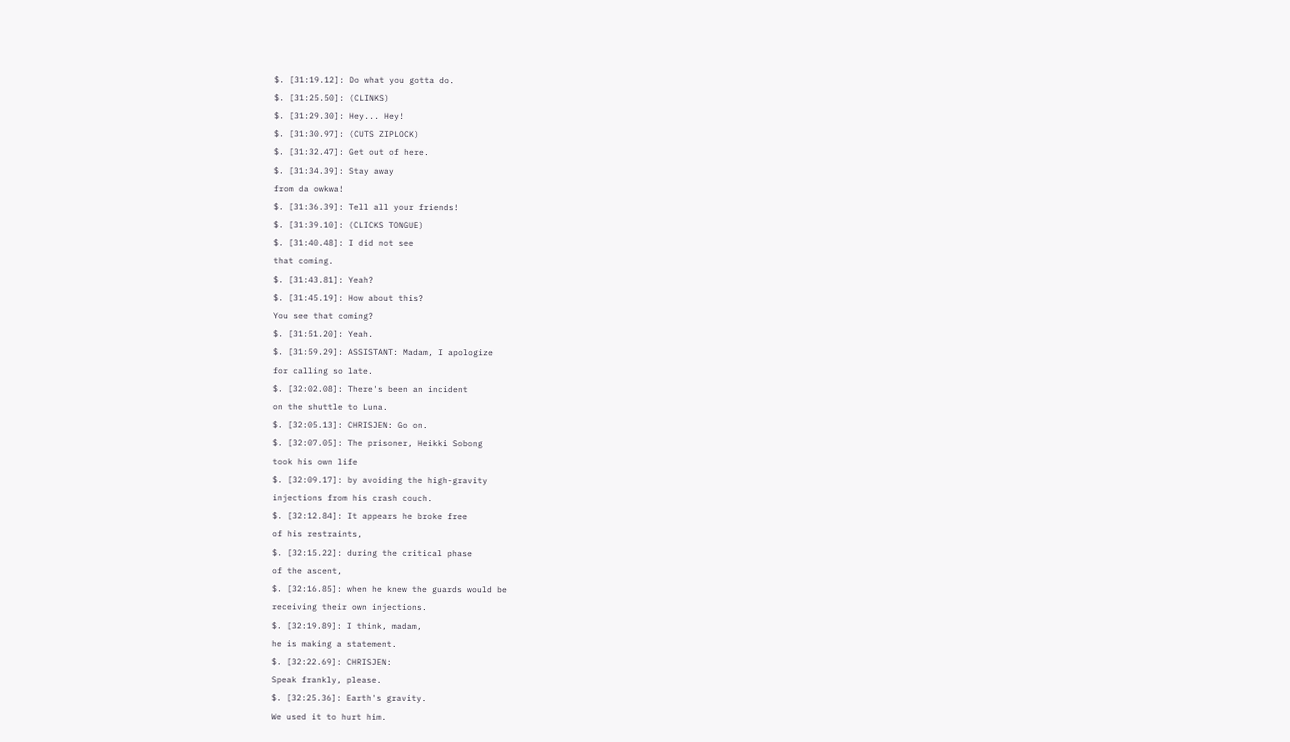$. [31:19.12]: Do what you gotta do.
$. [31:25.50]: (CLINKS)
$. [31:29.30]: Hey... Hey!
$. [31:30.97]: (CUTS ZIPLOCK)
$. [31:32.47]: Get out of here.
$. [31:34.39]: Stay away
from da owkwa!
$. [31:36.39]: Tell all your friends!
$. [31:39.10]: (CLICKS TONGUE)
$. [31:40.48]: I did not see
that coming.
$. [31:43.81]: Yeah?
$. [31:45.19]: How about this?
You see that coming?
$. [31:51.20]: Yeah.
$. [31:59.29]: ASSISTANT: Madam, I apologize
for calling so late.
$. [32:02.08]: There's been an incident
on the shuttle to Luna.
$. [32:05.13]: CHRISJEN: Go on.
$. [32:07.05]: The prisoner, Heikki Sobong
took his own life
$. [32:09.17]: by avoiding the high-gravity
injections from his crash couch.
$. [32:12.84]: It appears he broke free
of his restraints,
$. [32:15.22]: during the critical phase
of the ascent,
$. [32:16.85]: when he knew the guards would be
receiving their own injections.
$. [32:19.89]: I think, madam,
he is making a statement.
$. [32:22.69]: CHRISJEN:
Speak frankly, please.
$. [32:25.36]: Earth's gravity.
We used it to hurt him.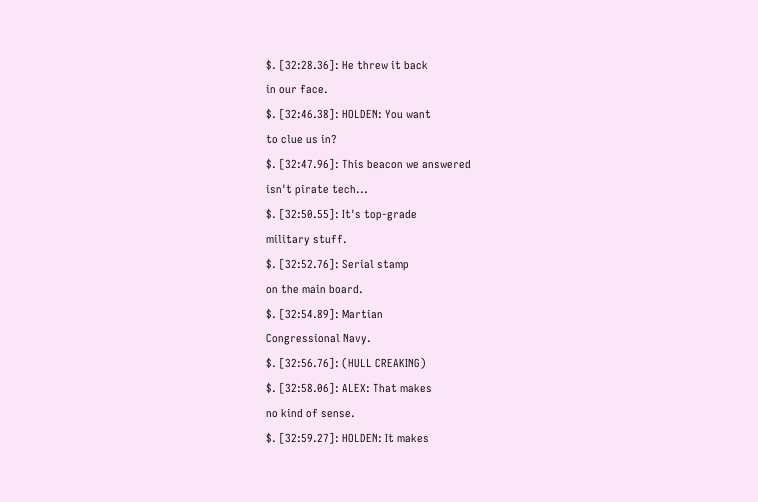$. [32:28.36]: He threw it back
in our face.
$. [32:46.38]: HOLDEN: You want
to clue us in?
$. [32:47.96]: This beacon we answered
isn't pirate tech...
$. [32:50.55]: It's top-grade
military stuff.
$. [32:52.76]: Serial stamp
on the main board.
$. [32:54.89]: Martian
Congressional Navy.
$. [32:56.76]: (HULL CREAKING)
$. [32:58.06]: ALEX: That makes
no kind of sense.
$. [32:59.27]: HOLDEN: It makes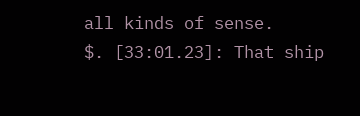all kinds of sense.
$. [33:01.23]: That ship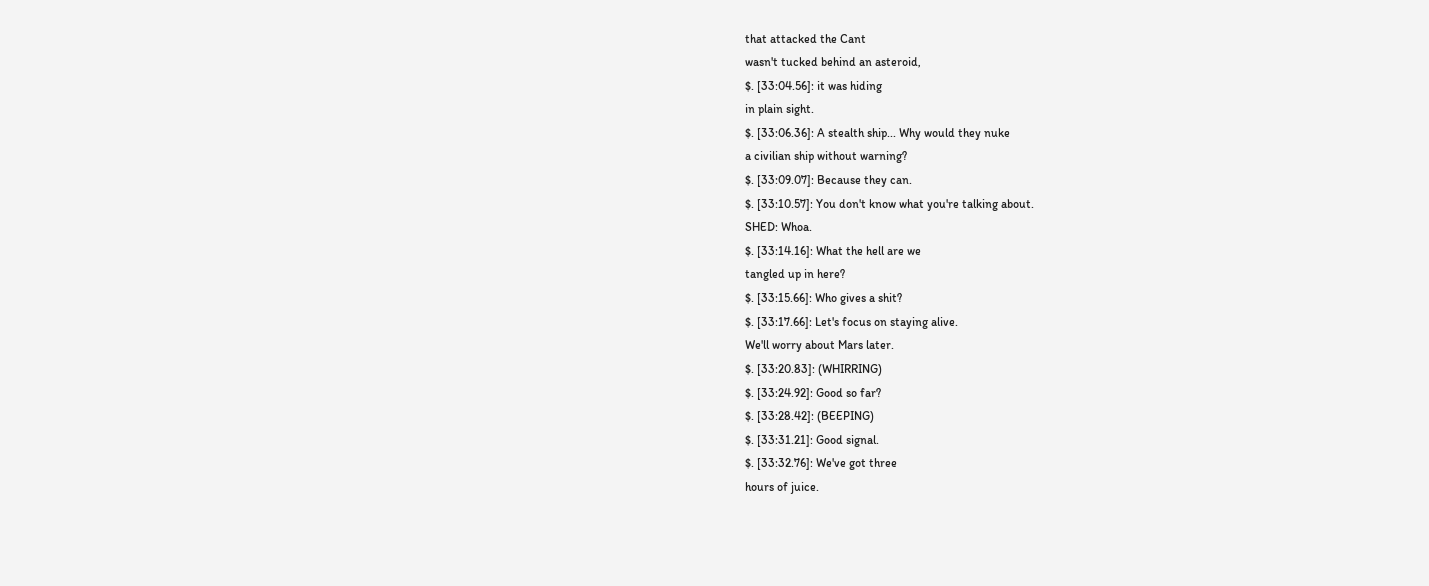that attacked the Cant
wasn't tucked behind an asteroid,
$. [33:04.56]: it was hiding
in plain sight.
$. [33:06.36]: A stealth ship... Why would they nuke
a civilian ship without warning?
$. [33:09.07]: Because they can.
$. [33:10.57]: You don't know what you're talking about.
SHED: Whoa.
$. [33:14.16]: What the hell are we
tangled up in here?
$. [33:15.66]: Who gives a shit?
$. [33:17.66]: Let's focus on staying alive.
We'll worry about Mars later.
$. [33:20.83]: (WHIRRING)
$. [33:24.92]: Good so far?
$. [33:28.42]: (BEEPING)
$. [33:31.21]: Good signal.
$. [33:32.76]: We've got three
hours of juice.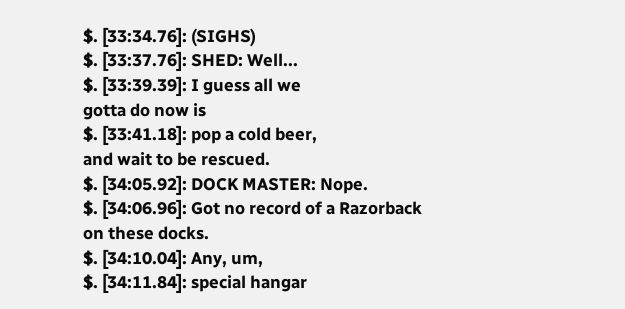$. [33:34.76]: (SIGHS)
$. [33:37.76]: SHED: Well...
$. [33:39.39]: I guess all we
gotta do now is
$. [33:41.18]: pop a cold beer,
and wait to be rescued.
$. [34:05.92]: DOCK MASTER: Nope.
$. [34:06.96]: Got no record of a Razorback
on these docks.
$. [34:10.04]: Any, um,
$. [34:11.84]: special hangar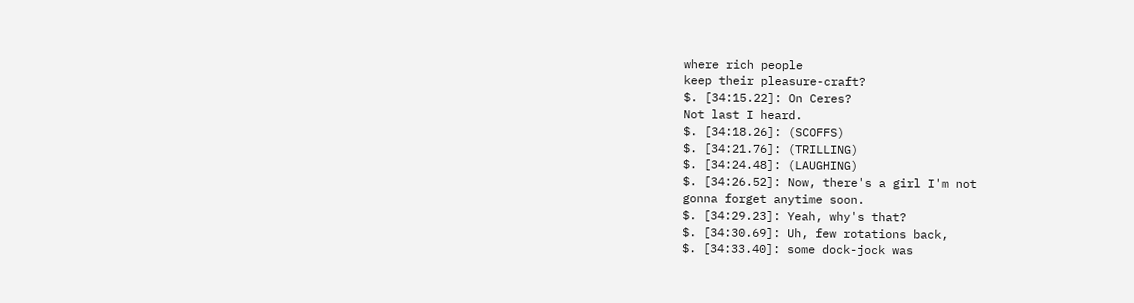where rich people
keep their pleasure-craft?
$. [34:15.22]: On Ceres?
Not last I heard.
$. [34:18.26]: (SCOFFS)
$. [34:21.76]: (TRILLING)
$. [34:24.48]: (LAUGHING)
$. [34:26.52]: Now, there's a girl I'm not
gonna forget anytime soon.
$. [34:29.23]: Yeah, why's that?
$. [34:30.69]: Uh, few rotations back,
$. [34:33.40]: some dock-jock was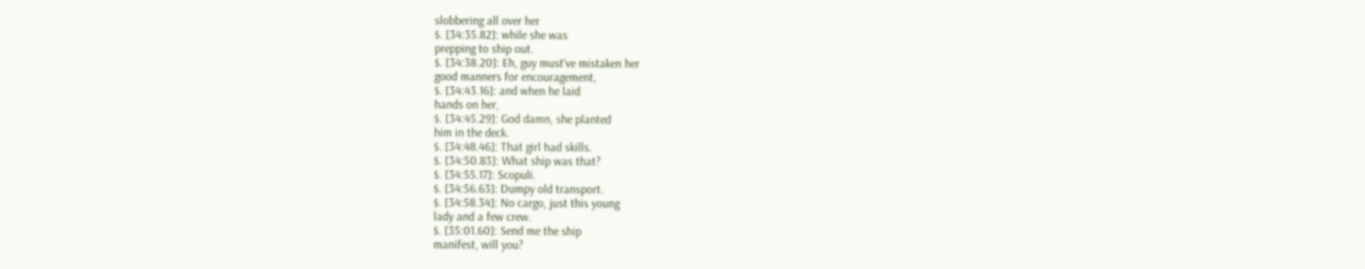slobbering all over her
$. [34:35.82]: while she was
prepping to ship out.
$. [34:38.20]: Eh, guy must've mistaken her
good manners for encouragement,
$. [34:43.16]: and when he laid
hands on her,
$. [34:45.29]: God damn, she planted
him in the deck.
$. [34:48.46]: That girl had skills.
$. [34:50.83]: What ship was that?
$. [34:55.17]: Scopuli.
$. [34:56.63]: Dumpy old transport.
$. [34:58.34]: No cargo, just this young
lady and a few crew.
$. [35:01.60]: Send me the ship
manifest, will you?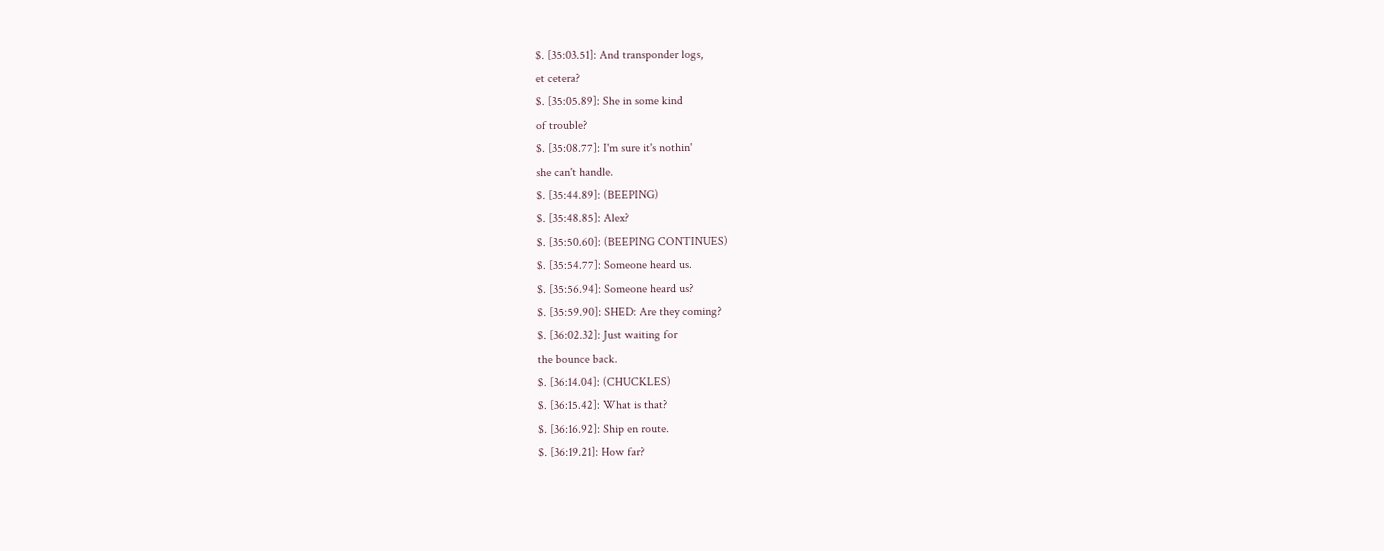$. [35:03.51]: And transponder logs,
et cetera?
$. [35:05.89]: She in some kind
of trouble?
$. [35:08.77]: I'm sure it's nothin'
she can't handle.
$. [35:44.89]: (BEEPING)
$. [35:48.85]: Alex?
$. [35:50.60]: (BEEPING CONTINUES)
$. [35:54.77]: Someone heard us.
$. [35:56.94]: Someone heard us?
$. [35:59.90]: SHED: Are they coming?
$. [36:02.32]: Just waiting for
the bounce back.
$. [36:14.04]: (CHUCKLES)
$. [36:15.42]: What is that?
$. [36:16.92]: Ship en route.
$. [36:19.21]: How far?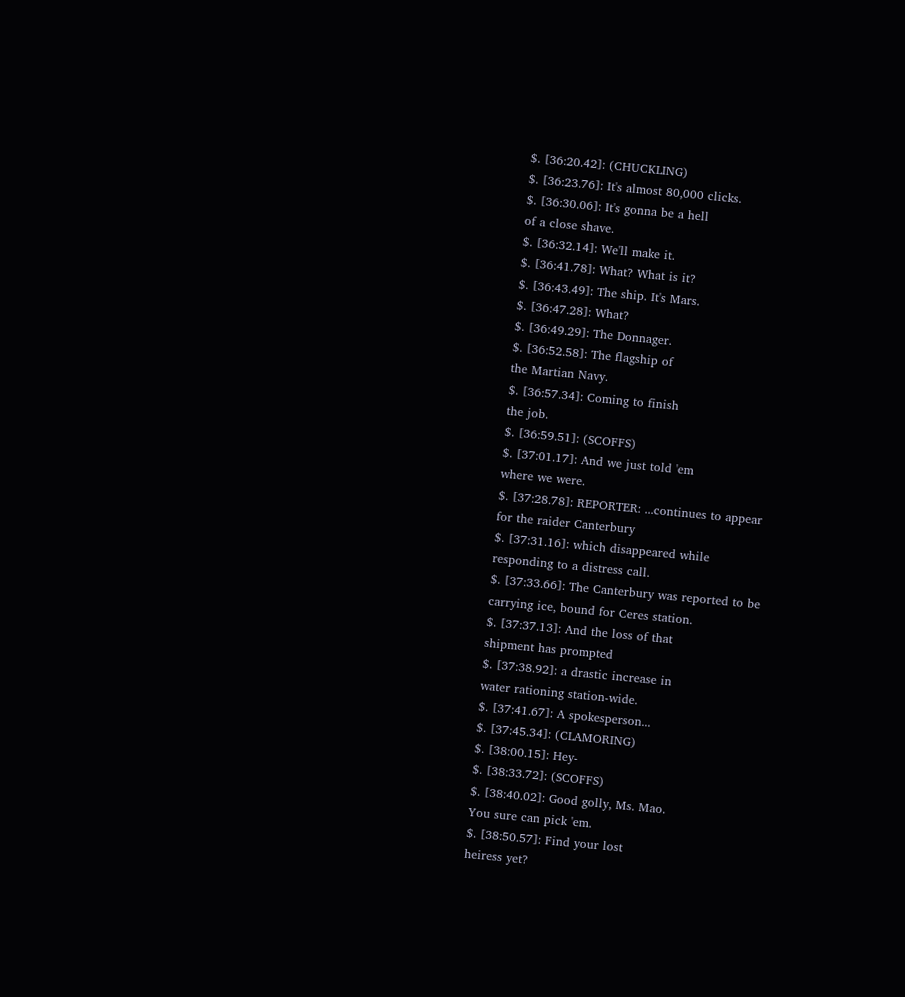$. [36:20.42]: (CHUCKLING)
$. [36:23.76]: It's almost 80,000 clicks.
$. [36:30.06]: It's gonna be a hell
of a close shave.
$. [36:32.14]: We'll make it.
$. [36:41.78]: What? What is it?
$. [36:43.49]: The ship. It's Mars.
$. [36:47.28]: What?
$. [36:49.29]: The Donnager.
$. [36:52.58]: The flagship of
the Martian Navy.
$. [36:57.34]: Coming to finish
the job.
$. [36:59.51]: (SCOFFS)
$. [37:01.17]: And we just told 'em
where we were.
$. [37:28.78]: REPORTER: ...continues to appear
for the raider Canterbury
$. [37:31.16]: which disappeared while
responding to a distress call.
$. [37:33.66]: The Canterbury was reported to be
carrying ice, bound for Ceres station.
$. [37:37.13]: And the loss of that
shipment has prompted
$. [37:38.92]: a drastic increase in
water rationing station-wide.
$. [37:41.67]: A spokesperson...
$. [37:45.34]: (CLAMORING)
$. [38:00.15]: Hey-
$. [38:33.72]: (SCOFFS)
$. [38:40.02]: Good golly, Ms. Mao.
You sure can pick 'em.
$. [38:50.57]: Find your lost
heiress yet?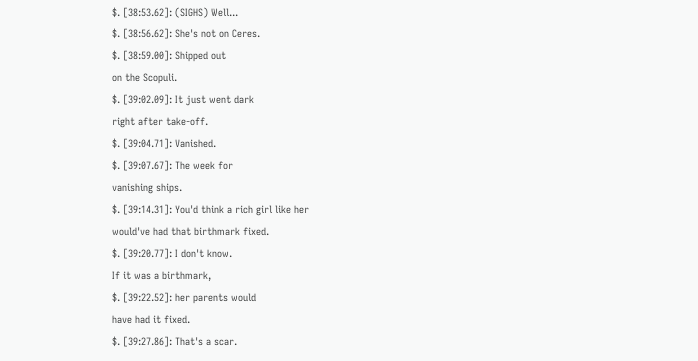$. [38:53.62]: (SIGHS) Well...
$. [38:56.62]: She's not on Ceres.
$. [38:59.00]: Shipped out
on the Scopuli.
$. [39:02.09]: It just went dark
right after take-off.
$. [39:04.71]: Vanished.
$. [39:07.67]: The week for
vanishing ships.
$. [39:14.31]: You'd think a rich girl like her
would've had that birthmark fixed.
$. [39:20.77]: I don't know.
If it was a birthmark,
$. [39:22.52]: her parents would
have had it fixed.
$. [39:27.86]: That's a scar.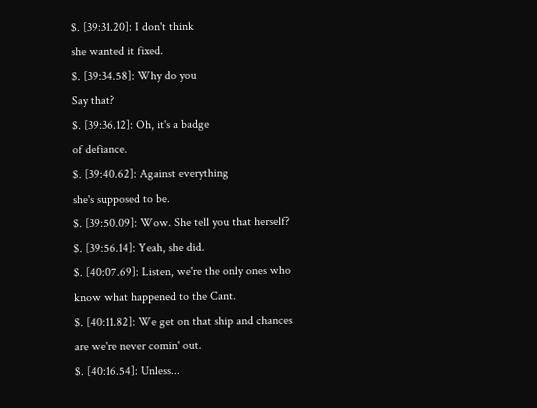$. [39:31.20]: I don't think
she wanted it fixed.
$. [39:34.58]: Why do you
Say that?
$. [39:36.12]: Oh, it's a badge
of defiance.
$. [39:40.62]: Against everything
she's supposed to be.
$. [39:50.09]: Wow. She tell you that herself?
$. [39:56.14]: Yeah, she did.
$. [40:07.69]: Listen, we're the only ones who
know what happened to the Cant.
$. [40:11.82]: We get on that ship and chances
are we're never comin' out.
$. [40:16.54]: Unless...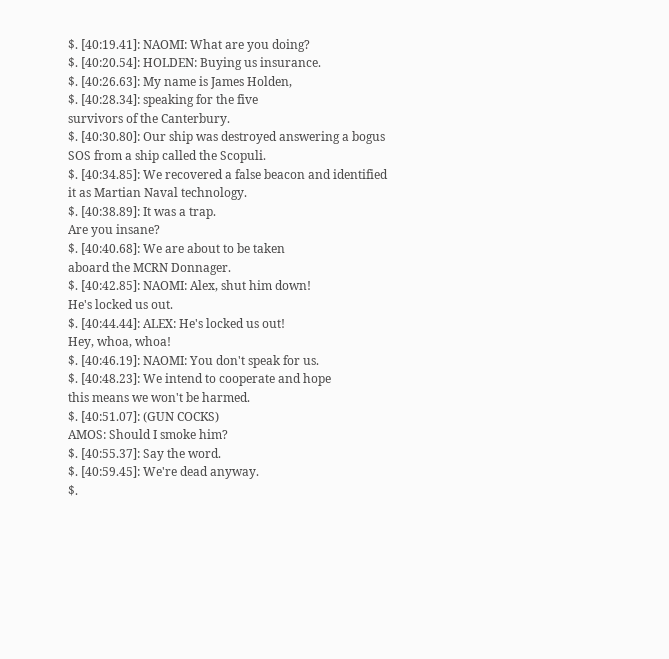$. [40:19.41]: NAOMI: What are you doing?
$. [40:20.54]: HOLDEN: Buying us insurance.
$. [40:26.63]: My name is James Holden,
$. [40:28.34]: speaking for the five
survivors of the Canterbury.
$. [40:30.80]: Our ship was destroyed answering a bogus
SOS from a ship called the Scopuli.
$. [40:34.85]: We recovered a false beacon and identified
it as Martian Naval technology.
$. [40:38.89]: It was a trap.
Are you insane?
$. [40:40.68]: We are about to be taken
aboard the MCRN Donnager.
$. [40:42.85]: NAOMI: Alex, shut him down!
He's locked us out.
$. [40:44.44]: ALEX: He's locked us out!
Hey, whoa, whoa!
$. [40:46.19]: NAOMI: You don't speak for us.
$. [40:48.23]: We intend to cooperate and hope
this means we won't be harmed.
$. [40:51.07]: (GUN COCKS)
AMOS: Should I smoke him?
$. [40:55.37]: Say the word.
$. [40:59.45]: We're dead anyway.
$.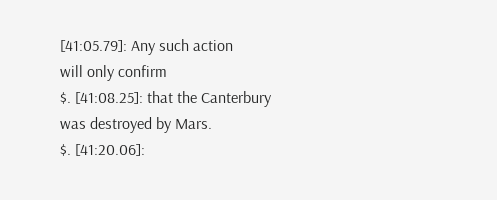[41:05.79]: Any such action
will only confirm
$. [41:08.25]: that the Canterbury
was destroyed by Mars.
$. [41:20.06]: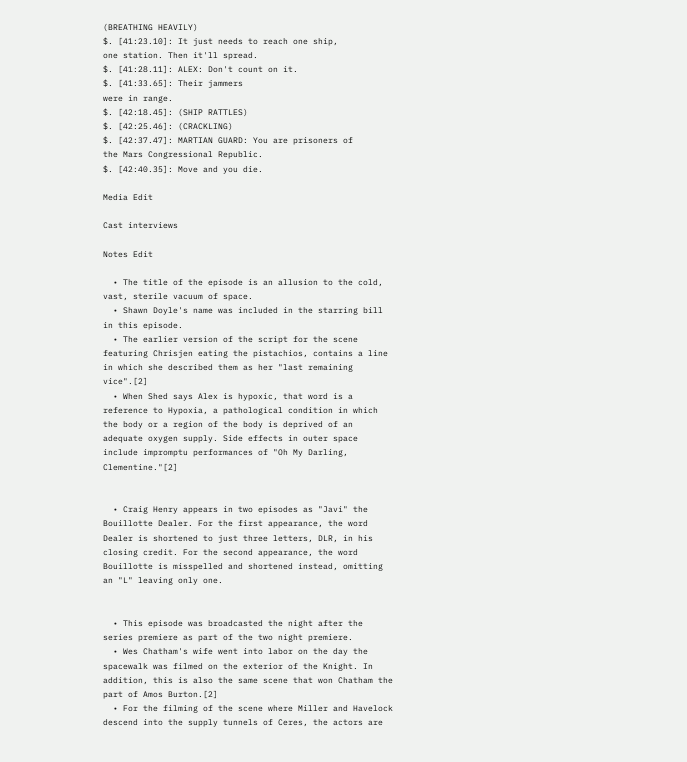(BREATHING HEAVILY)
$. [41:23.10]: It just needs to reach one ship,
one station. Then it'll spread.
$. [41:28.11]: ALEX: Don't count on it.
$. [41:33.65]: Their jammers
were in range.
$. [42:18.45]: (SHIP RATTLES)
$. [42:25.46]: (CRACKLING)
$. [42:37.47]: MARTIAN GUARD: You are prisoners of
the Mars Congressional Republic.
$. [42:40.35]: Move and you die.

Media Edit

Cast interviews

Notes Edit

  • The title of the episode is an allusion to the cold, vast, sterile vacuum of space.
  • Shawn Doyle's name was included in the starring bill in this episode.
  • The earlier version of the script for the scene featuring Chrisjen eating the pistachios, contains a line in which she described them as her "last remaining vice".[2]
  • When Shed says Alex is hypoxic, that word is a reference to Hypoxia, a pathological condition in which the body or a region of the body is deprived of an adequate oxygen supply. Side effects in outer space include impromptu performances of "Oh My Darling, Clementine."[2]


  • Craig Henry appears in two episodes as "Javi" the Bouillotte Dealer. For the first appearance, the word Dealer is shortened to just three letters, DLR, in his closing credit. For the second appearance, the word Bouillotte is misspelled and shortened instead, omitting an "L" leaving only one.


  • This episode was broadcasted the night after the series premiere as part of the two night premiere.
  • Wes Chatham's wife went into labor on the day the spacewalk was filmed on the exterior of the Knight. In addition, this is also the same scene that won Chatham the part of Amos Burton.[2]
  • For the filming of the scene where Miller and Havelock descend into the supply tunnels of Ceres, the actors are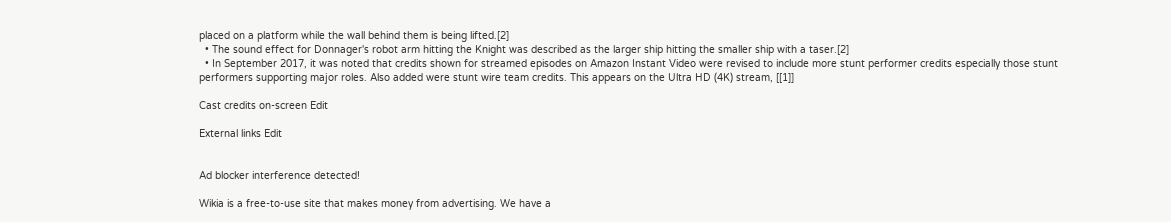placed on a platform while the wall behind them is being lifted.[2]
  • The sound effect for Donnager's robot arm hitting the Knight was described as the larger ship hitting the smaller ship with a taser.[2]
  • In September 2017, it was noted that credits shown for streamed episodes on Amazon Instant Video were revised to include more stunt performer credits especially those stunt performers supporting major roles. Also added were stunt wire team credits. This appears on the Ultra HD (4K) stream, [[1]]

Cast credits on-screen Edit

External links Edit


Ad blocker interference detected!

Wikia is a free-to-use site that makes money from advertising. We have a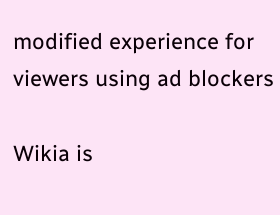modified experience for viewers using ad blockers

Wikia is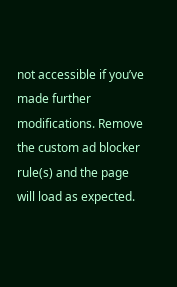not accessible if you’ve made further modifications. Remove the custom ad blocker rule(s) and the page will load as expected.